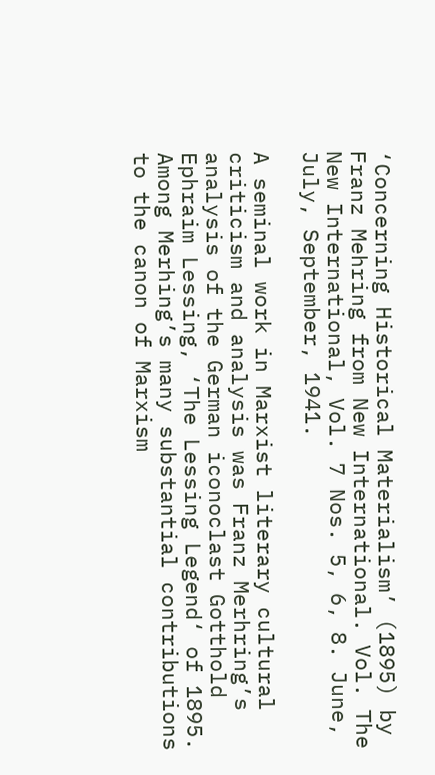‘Concerning Historical Materialism’ (1895) by Franz Mehring from New International. Vol. The New International, Vol. 7 Nos. 5, 6, 8. June, July, September, 1941.

A seminal work in Marxist literary cultural criticism and analysis was Franz Merhring’s analysis of the German iconoclast Gotthold Ephraim Lessing, ‘The Lessing Legend‘ of 1895. Among Merhing’s many substantial contributions to the canon of Marxism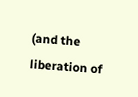(and the liberation of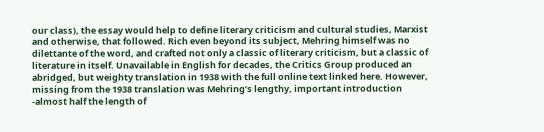our class), the essay would help to define literary criticism and cultural studies, Marxist and otherwise, that followed. Rich even beyond its subject, Mehring himself was no dilettante of the word, and crafted not only a classic of literary criticism, but a classic of literature in itself. Unavailable in English for decades, the Critics Group produced an abridged, but weighty translation in 1938 with the full online text linked here. However, missing from the 1938 translation was Mehring’s lengthy, important introduction -almost half the length of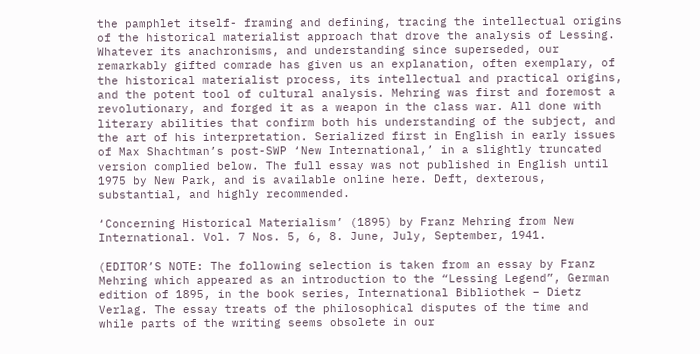the pamphlet itself- framing and defining, tracing the intellectual origins of the historical materialist approach that drove the analysis of Lessing. Whatever its anachronisms, and understanding since superseded, our remarkably gifted comrade has given us an explanation, often exemplary, of the historical materialist process, its intellectual and practical origins, and the potent tool of cultural analysis. Mehring was first and foremost a revolutionary, and forged it as a weapon in the class war. All done with literary abilities that confirm both his understanding of the subject, and the art of his interpretation. Serialized first in English in early issues of Max Shachtman’s post-SWP ‘New International,’ in a slightly truncated version complied below. The full essay was not published in English until 1975 by New Park, and is available online here. Deft, dexterous, substantial, and highly recommended.

‘Concerning Historical Materialism’ (1895) by Franz Mehring from New International. Vol. 7 Nos. 5, 6, 8. June, July, September, 1941.

(EDITOR’S NOTE: The following selection is taken from an essay by Franz Mehring which appeared as an introduction to the “Lessing Legend”, German edition of 1895, in the book series, International Bibliothek – Dietz Verlag. The essay treats of the philosophical disputes of the time and while parts of the writing seems obsolete in our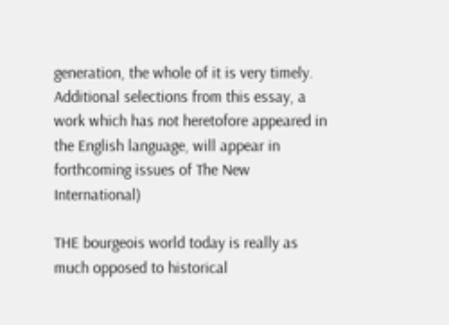generation, the whole of it is very timely. Additional selections from this essay, a work which has not heretofore appeared in the English language, will appear in forthcoming issues of The New International)

THE bourgeois world today is really as much opposed to historical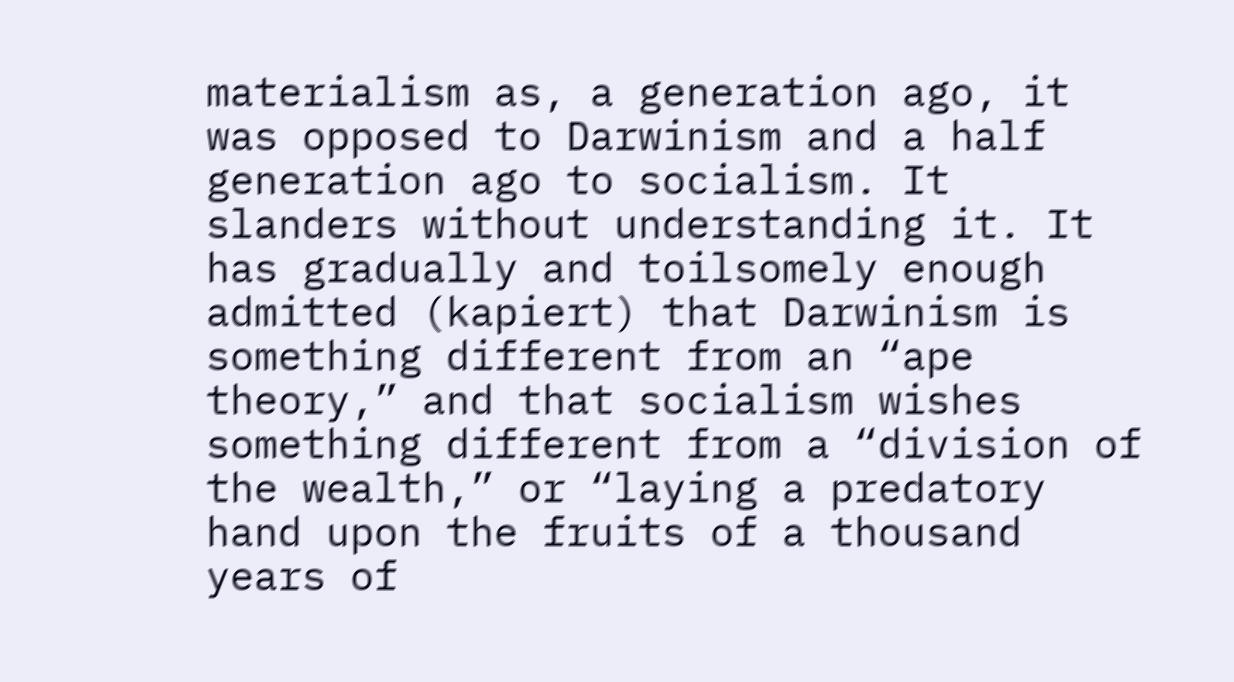materialism as, a generation ago, it was opposed to Darwinism and a half generation ago to socialism. It slanders without understanding it. It has gradually and toilsomely enough admitted (kapiert) that Darwinism is something different from an “ape theory,” and that socialism wishes something different from a “division of the wealth,” or “laying a predatory hand upon the fruits of a thousand years of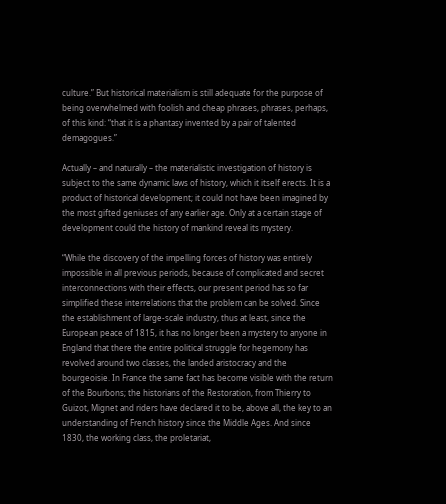culture.” But historical materialism is still adequate for the purpose of being overwhelmed with foolish and cheap phrases, phrases, perhaps, of this kind: “that it is a phantasy invented by a pair of talented demagogues.”

Actually – and naturally – the materialistic investigation of history is subject to the same dynamic laws of history, which it itself erects. It is a product of historical development; it could not have been imagined by the most gifted geniuses of any earlier age. Only at a certain stage of development could the history of mankind reveal its mystery.

“While the discovery of the impelling forces of history was entirely impossible in all previous periods, because of complicated and secret interconnections with their effects, our present period has so far simplified these interrelations that the problem can be solved. Since the establishment of large-scale industry, thus at least, since the European peace of 1815, it has no longer been a mystery to anyone in England that there the entire political struggle for hegemony has revolved around two classes, the landed aristocracy and the bourgeoisie. In France the same fact has become visible with the return of the Bourbons; the historians of the Restoration, from Thierry to Guizot, Mignet and riders have declared it to be, above all, the key to an understanding of French history since the Middle Ages. And since 1830, the working class, the proletariat,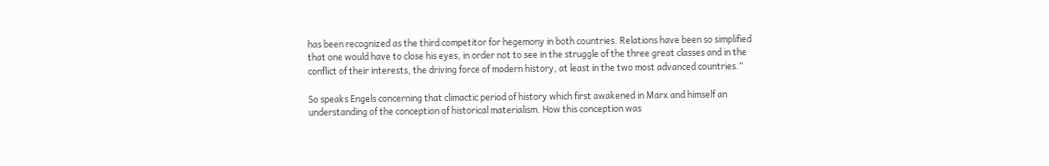has been recognized as the third competitor for hegemony in both countries. Relations have been so simplified that one would have to close his eyes, in order not to see in the struggle of the three great classes and in the conflict of their interests, the driving force of modern history, at least in the two most advanced countries.”

So speaks Engels concerning that climactic period of history which first awakened in Marx and himself an understanding of the conception of historical materialism. How this conception was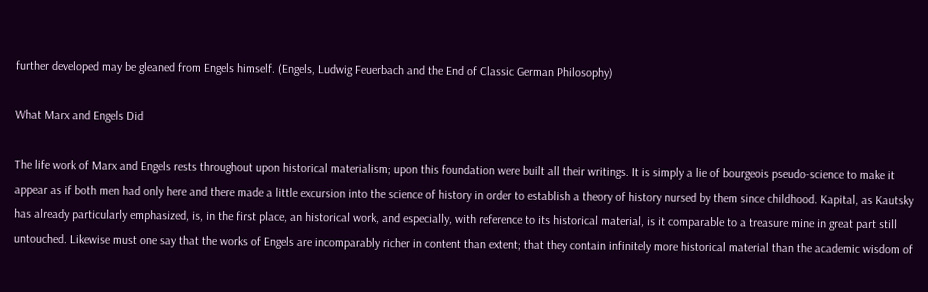further developed may be gleaned from Engels himself. (Engels, Ludwig Feuerbach and the End of Classic German Philosophy)

What Marx and Engels Did

The life work of Marx and Engels rests throughout upon historical materialism; upon this foundation were built all their writings. It is simply a lie of bourgeois pseudo-science to make it appear as if both men had only here and there made a little excursion into the science of history in order to establish a theory of history nursed by them since childhood. Kapital, as Kautsky has already particularly emphasized, is, in the first place, an historical work, and especially, with reference to its historical material, is it comparable to a treasure mine in great part still untouched. Likewise must one say that the works of Engels are incomparably richer in content than extent; that they contain infinitely more historical material than the academic wisdom of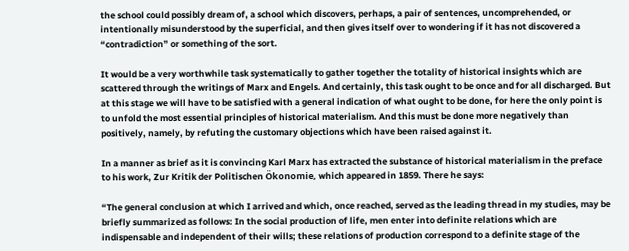the school could possibly dream of, a school which discovers, perhaps, a pair of sentences, uncomprehended, or intentionally misunderstood by the superficial, and then gives itself over to wondering if it has not discovered a “contradiction” or something of the sort.

It would be a very worthwhile task systematically to gather together the totality of historical insights which are scattered through the writings of Marx and Engels. And certainly, this task ought to be once and for all discharged. But at this stage we will have to be satisfied with a general indication of what ought to be done, for here the only point is to unfold the most essential principles of historical materialism. And this must be done more negatively than positively, namely, by refuting the customary objections which have been raised against it.

In a manner as brief as it is convincing Karl Marx has extracted the substance of historical materialism in the preface to his work, Zur Kritik der Politischen Ökonomie, which appeared in 1859. There he says:

“The general conclusion at which I arrived and which, once reached, served as the leading thread in my studies, may be briefly summarized as follows: In the social production of life, men enter into definite relations which are indispensable and independent of their wills; these relations of production correspond to a definite stage of the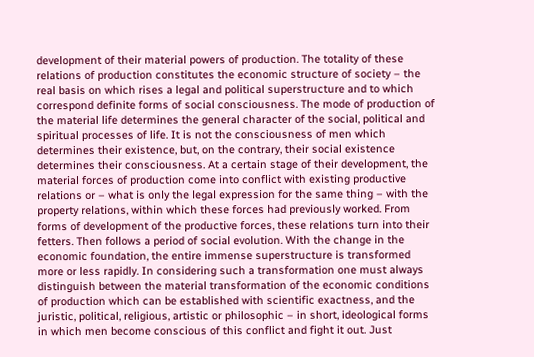development of their material powers of production. The totality of these relations of production constitutes the economic structure of society – the real basis on which rises a legal and political superstructure and to which correspond definite forms of social consciousness. The mode of production of the material life determines the general character of the social, political and spiritual processes of life. It is not the consciousness of men which determines their existence, but, on the contrary, their social existence determines their consciousness. At a certain stage of their development, the material forces of production come into conflict with existing productive relations or – what is only the legal expression for the same thing – with the property relations, within which these forces had previously worked. From forms of development of the productive forces, these relations turn into their fetters. Then follows a period of social evolution. With the change in the economic foundation, the entire immense superstructure is transformed more or less rapidly. In considering such a transformation one must always distinguish between the material transformation of the economic conditions of production which can be established with scientific exactness, and the juristic, political, religious, artistic or philosophic – in short, ideological forms in which men become conscious of this conflict and fight it out. Just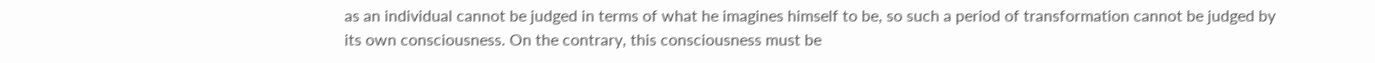as an individual cannot be judged in terms of what he imagines himself to be, so such a period of transformation cannot be judged by its own consciousness. On the contrary, this consciousness must be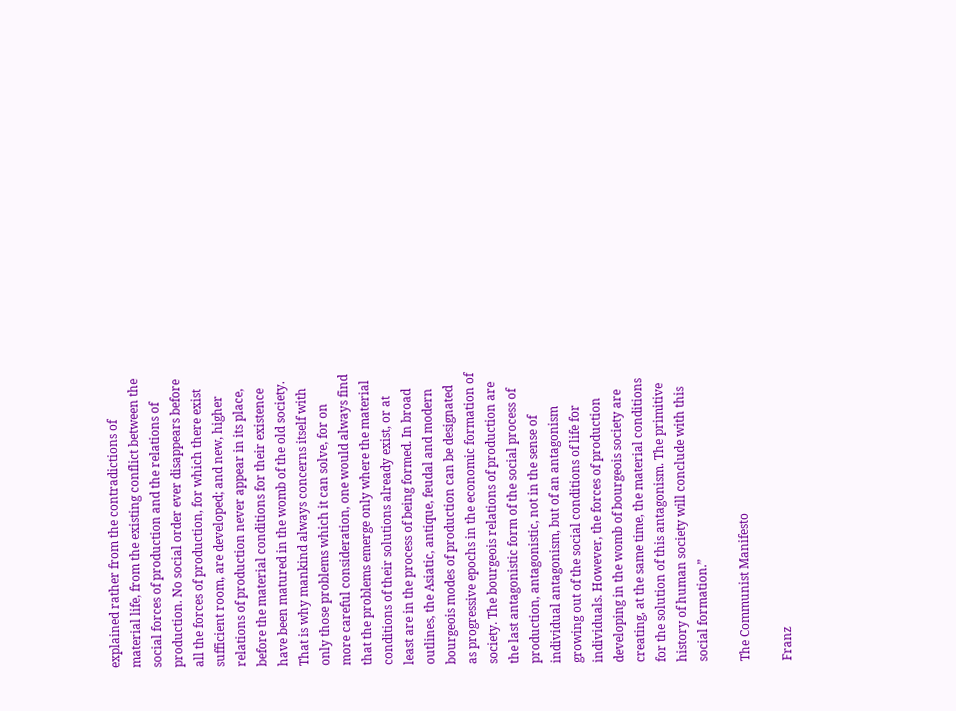explained rather from the contradictions of material life, from the existing conflict between the social forces of production and the relations of production. No social order ever disappears before all the forces of production, for which there exist sufficient room, are developed; and new, higher relations of production never appear in its place, before the material conditions for their existence have been matured in the womb of the old society. That is why mankind always concerns itself with only those problems which it can solve, for on more careful consideration, one would always find that the problems emerge only where the material conditions of their solutions already exist, or at least are in the process of being formed. In broad outlines, the Asiatic, antique, feudal and modern bourgeois modes of production can be designated as progressive epochs in the economic formation of society. The bourgeois relations of production are the last antagonistic form of the social process of production, antagonistic, not in the sense of individual antagonism, but of an antagonism growing out of the social conditions of life for individuals. However, the forces of production developing in the womb of bourgeois society are creating, at the same time, the material conditions for the solution of this antagonism. The primitive history of human society will conclude with this social formation.”

The Communist Manifesto

Franz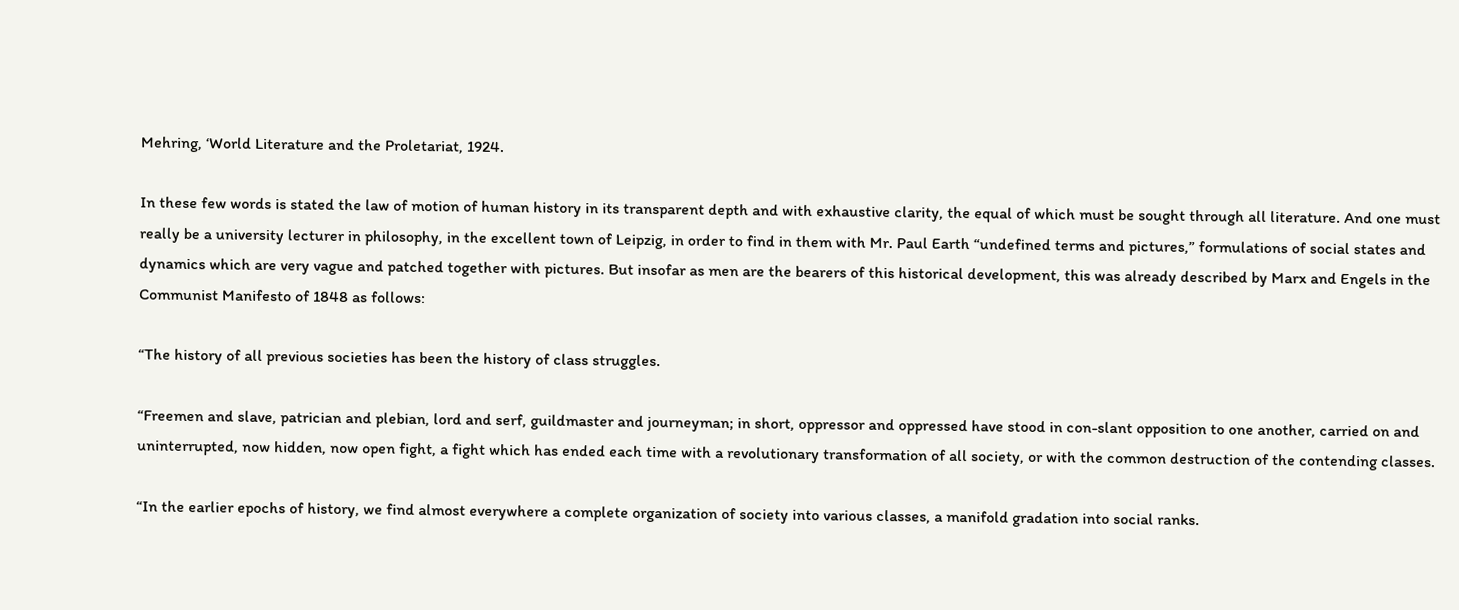Mehring, ‘World Literature and the Proletariat, 1924.

In these few words is stated the law of motion of human history in its transparent depth and with exhaustive clarity, the equal of which must be sought through all literature. And one must really be a university lecturer in philosophy, in the excellent town of Leipzig, in order to find in them with Mr. Paul Earth “undefined terms and pictures,” formulations of social states and dynamics which are very vague and patched together with pictures. But insofar as men are the bearers of this historical development, this was already described by Marx and Engels in the Communist Manifesto of 1848 as follows:

“The history of all previous societies has been the history of class struggles.

“Freemen and slave, patrician and plebian, lord and serf, guildmaster and journeyman; in short, oppressor and oppressed have stood in con-slant opposition to one another, carried on and uninterrupted, now hidden, now open fight, a fight which has ended each time with a revolutionary transformation of all society, or with the common destruction of the contending classes.

“In the earlier epochs of history, we find almost everywhere a complete organization of society into various classes, a manifold gradation into social ranks.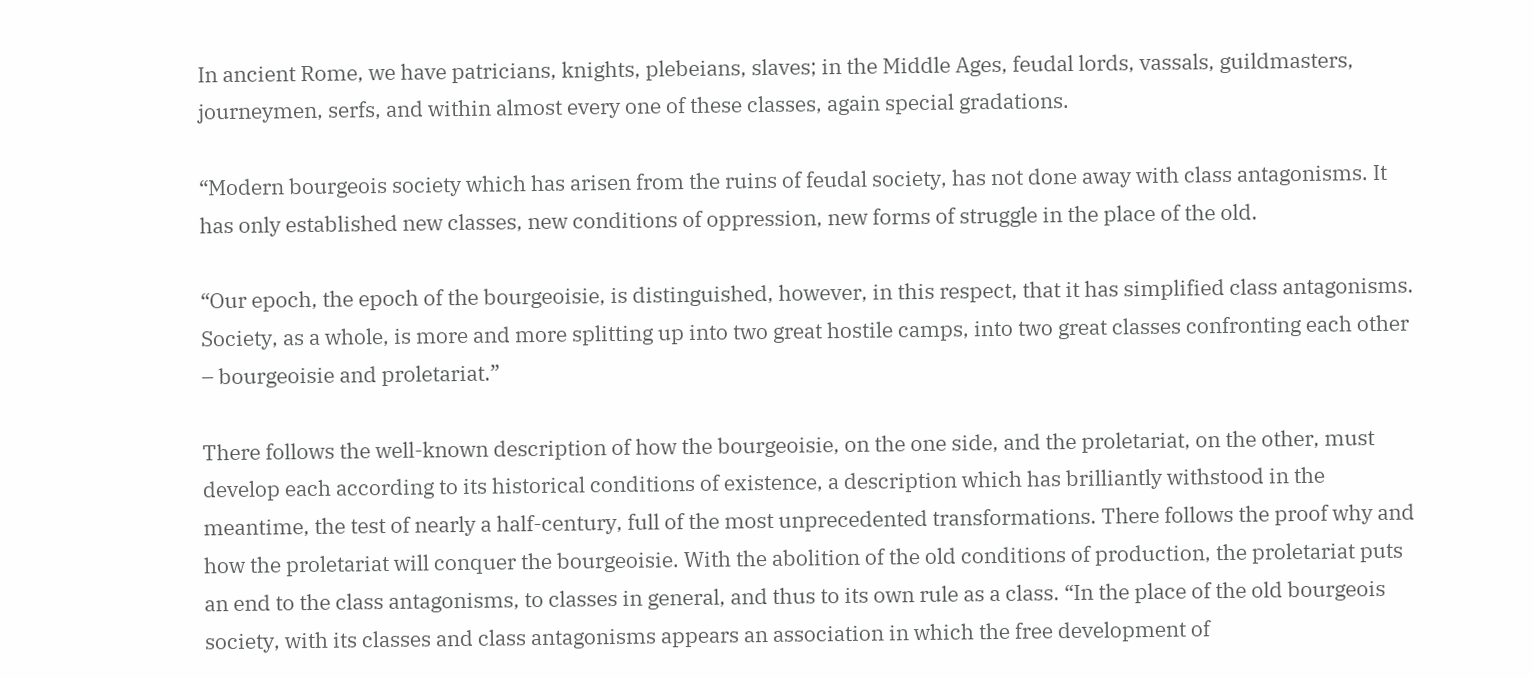In ancient Rome, we have patricians, knights, plebeians, slaves; in the Middle Ages, feudal lords, vassals, guildmasters, journeymen, serfs, and within almost every one of these classes, again special gradations.

“Modern bourgeois society which has arisen from the ruins of feudal society, has not done away with class antagonisms. It has only established new classes, new conditions of oppression, new forms of struggle in the place of the old.

“Our epoch, the epoch of the bourgeoisie, is distinguished, however, in this respect, that it has simplified class antagonisms. Society, as a whole, is more and more splitting up into two great hostile camps, into two great classes confronting each other – bourgeoisie and proletariat.”

There follows the well-known description of how the bourgeoisie, on the one side, and the proletariat, on the other, must develop each according to its historical conditions of existence, a description which has brilliantly withstood in the meantime, the test of nearly a half-century, full of the most unprecedented transformations. There follows the proof why and how the proletariat will conquer the bourgeoisie. With the abolition of the old conditions of production, the proletariat puts an end to the class antagonisms, to classes in general, and thus to its own rule as a class. “In the place of the old bourgeois society, with its classes and class antagonisms appears an association in which the free development of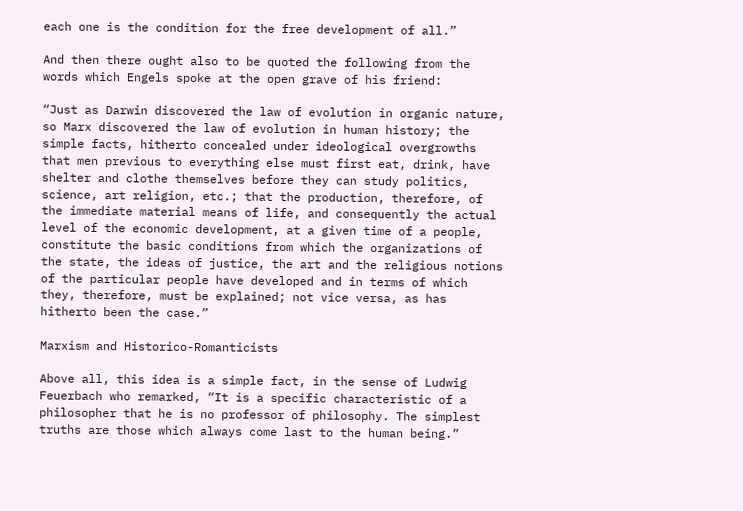each one is the condition for the free development of all.”

And then there ought also to be quoted the following from the words which Engels spoke at the open grave of his friend:

“Just as Darwin discovered the law of evolution in organic nature, so Marx discovered the law of evolution in human history; the simple facts, hitherto concealed under ideological overgrowths that men previous to everything else must first eat, drink, have shelter and clothe themselves before they can study politics, science, art religion, etc.; that the production, therefore, of the immediate material means of life, and consequently the actual level of the economic development, at a given time of a people, constitute the basic conditions from which the organizations of the state, the ideas of justice, the art and the religious notions of the particular people have developed and in terms of which they, therefore, must be explained; not vice versa, as has hitherto been the case.”

Marxism and Historico-Romanticists

Above all, this idea is a simple fact, in the sense of Ludwig Feuerbach who remarked, “It is a specific characteristic of a philosopher that he is no professor of philosophy. The simplest truths are those which always come last to the human being.”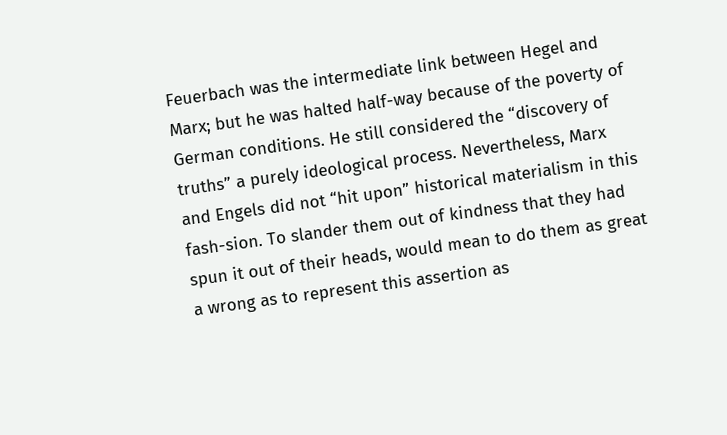Feuerbach was the intermediate link between Hegel and Marx; but he was halted half-way because of the poverty of German conditions. He still considered the “discovery of truths” a purely ideological process. Nevertheless, Marx and Engels did not “hit upon” historical materialism in this fash-sion. To slander them out of kindness that they had spun it out of their heads, would mean to do them as great a wrong as to represent this assertion as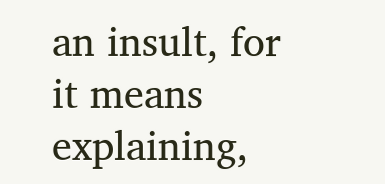an insult, for it means explaining,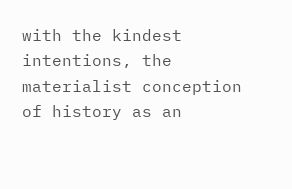with the kindest intentions, the materialist conception of history as an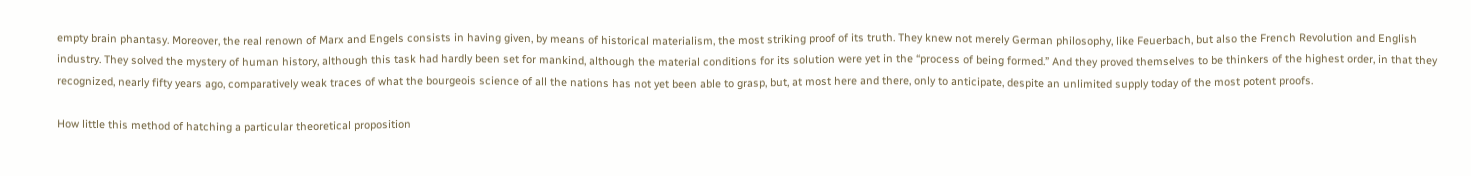empty brain phantasy. Moreover, the real renown of Marx and Engels consists in having given, by means of historical materialism, the most striking proof of its truth. They knew not merely German philosophy, like Feuerbach, but also the French Revolution and English industry. They solved the mystery of human history, although this task had hardly been set for mankind, although the material conditions for its solution were yet in the “process of being formed.” And they proved themselves to be thinkers of the highest order, in that they recognized, nearly fifty years ago, comparatively weak traces of what the bourgeois science of all the nations has not yet been able to grasp, but, at most here and there, only to anticipate, despite an unlimited supply today of the most potent proofs.

How little this method of hatching a particular theoretical proposition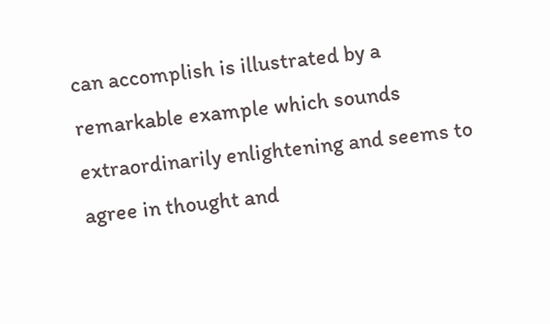can accomplish is illustrated by a remarkable example which sounds extraordinarily enlightening and seems to agree in thought and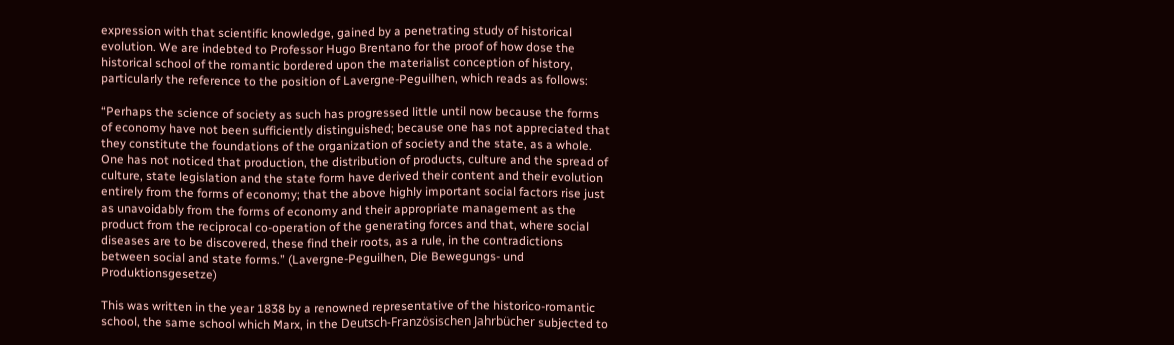expression with that scientific knowledge, gained by a penetrating study of historical evolution. We are indebted to Professor Hugo Brentano for the proof of how dose the historical school of the romantic bordered upon the materialist conception of history, particularly the reference to the position of Lavergne-Peguilhen, which reads as follows:

“Perhaps the science of society as such has progressed little until now because the forms of economy have not been sufficiently distinguished; because one has not appreciated that they constitute the foundations of the organization of society and the state, as a whole. One has not noticed that production, the distribution of products, culture and the spread of culture, state legislation and the state form have derived their content and their evolution entirely from the forms of economy; that the above highly important social factors rise just as unavoidably from the forms of economy and their appropriate management as the product from the reciprocal co-operation of the generating forces and that, where social diseases are to be discovered, these find their roots, as a rule, in the contradictions between social and state forms.” (Lavergne-Peguilhen, Die Bewegungs- und Produktionsgesetze)

This was written in the year 1838 by a renowned representative of the historico-romantic school, the same school which Marx, in the Deutsch-Französischen Jahrbücher subjected to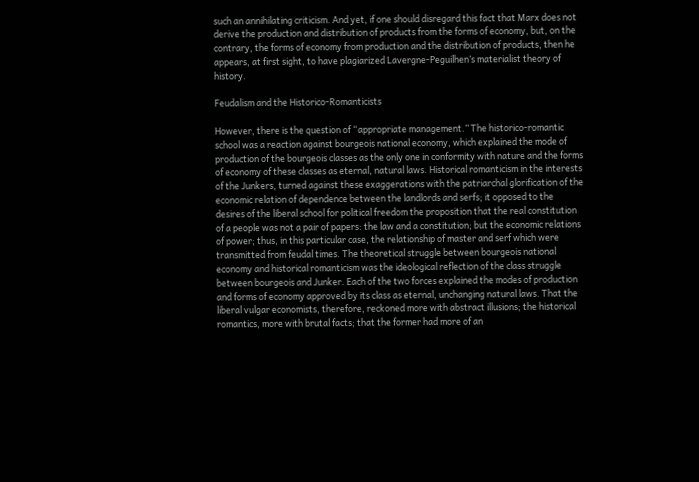such an annihilating criticism. And yet, if one should disregard this fact that Marx does not derive the production and distribution of products from the forms of economy, but, on the contrary, the forms of economy from production and the distribution of products, then he appears, at first sight, to have plagiarized Lavergne-Peguilhen’s materialist theory of history.

Feudalism and the Historico-Romanticists

However, there is the question of “appropriate management.” The historico-romantic school was a reaction against bourgeois national economy, which explained the mode of production of the bourgeois classes as the only one in conformity with nature and the forms of economy of these classes as eternal, natural laws. Historical romanticism in the interests of the Junkers, turned against these exaggerations with the patriarchal glorification of the economic relation of dependence between the landlords and serfs; it opposed to the desires of the liberal school for political freedom the proposition that the real constitution of a people was not a pair of papers: the law and a constitution; but the economic relations of power; thus, in this particular case, the relationship of master and serf which were transmitted from feudal times. The theoretical struggle between bourgeois national economy and historical romanticism was the ideological reflection of the class struggle between bourgeois and Junker. Each of the two forces explained the modes of production and forms of economy approved by its class as eternal, unchanging natural laws. That the liberal vulgar economists, therefore, reckoned more with abstract illusions; the historical romantics, more with brutal facts; that the former had more of an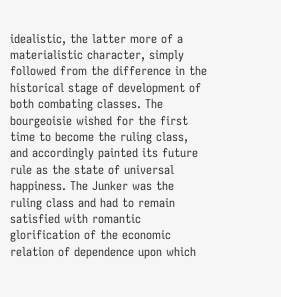idealistic, the latter more of a materialistic character, simply followed from the difference in the historical stage of development of both combating classes. The bourgeoisie wished for the first time to become the ruling class, and accordingly painted its future rule as the state of universal happiness. The Junker was the ruling class and had to remain satisfied with romantic glorification of the economic relation of dependence upon which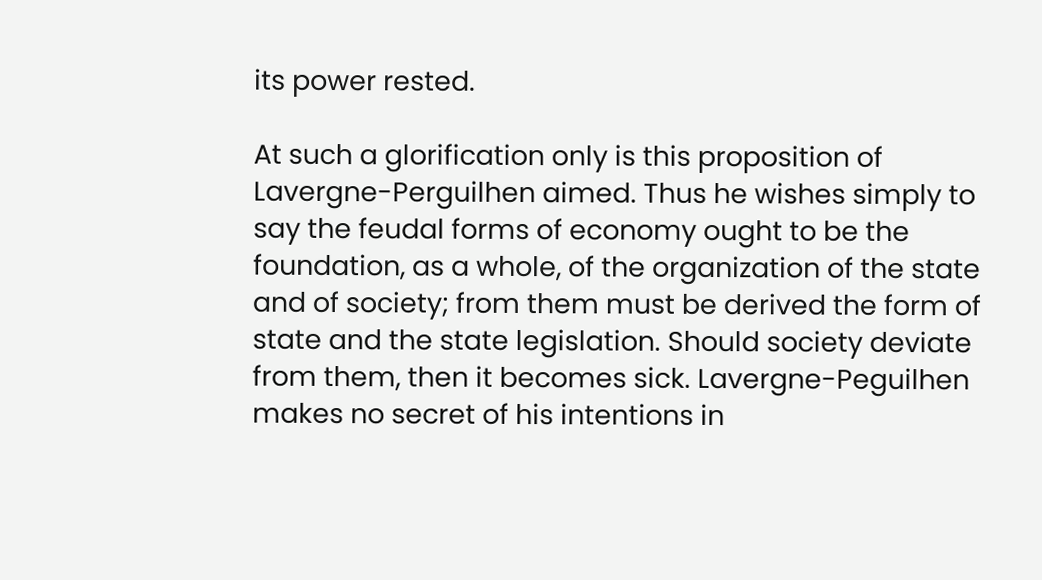its power rested.

At such a glorification only is this proposition of Lavergne-Perguilhen aimed. Thus he wishes simply to say the feudal forms of economy ought to be the foundation, as a whole, of the organization of the state and of society; from them must be derived the form of state and the state legislation. Should society deviate from them, then it becomes sick. Lavergne-Peguilhen makes no secret of his intentions in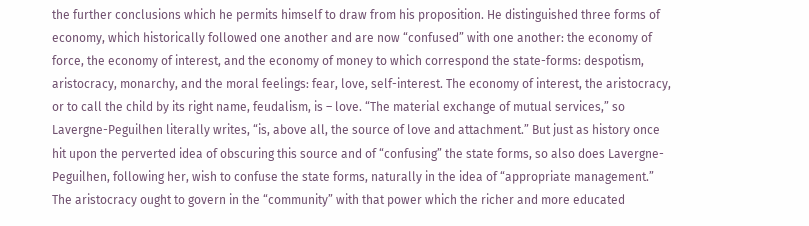the further conclusions which he permits himself to draw from his proposition. He distinguished three forms of economy, which historically followed one another and are now “confused” with one another: the economy of force, the economy of interest, and the economy of money to which correspond the state-forms: despotism, aristocracy, monarchy, and the moral feelings: fear, love, self-interest. The economy of interest, the aristocracy, or to call the child by its right name, feudalism, is – love. “The material exchange of mutual services,” so Lavergne-Peguilhen literally writes, “is, above all, the source of love and attachment.” But just as history once hit upon the perverted idea of obscuring this source and of “confusing” the state forms, so also does Lavergne-Peguilhen, following her, wish to confuse the state forms, naturally in the idea of “appropriate management.” The aristocracy ought to govern in the “community” with that power which the richer and more educated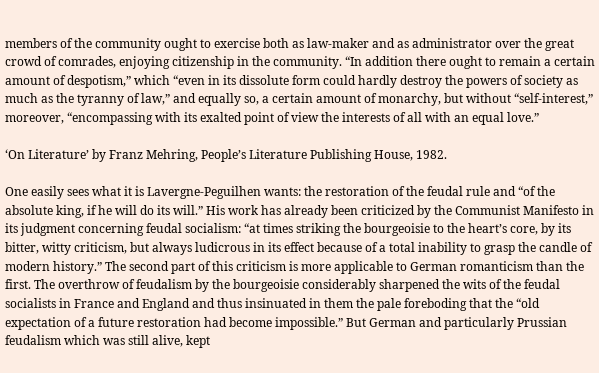members of the community ought to exercise both as law-maker and as administrator over the great crowd of comrades, enjoying citizenship in the community. “In addition there ought to remain a certain amount of despotism,” which “even in its dissolute form could hardly destroy the powers of society as much as the tyranny of law,” and equally so, a certain amount of monarchy, but without “self-interest,” moreover, “encompassing with its exalted point of view the interests of all with an equal love.”

‘On Literature’ by Franz Mehring, People’s Literature Publishing House, 1982.

One easily sees what it is Lavergne-Peguilhen wants: the restoration of the feudal rule and “of the absolute king, if he will do its will.” His work has already been criticized by the Communist Manifesto in its judgment concerning feudal socialism: “at times striking the bourgeoisie to the heart’s core, by its bitter, witty criticism, but always ludicrous in its effect because of a total inability to grasp the candle of modern history.” The second part of this criticism is more applicable to German romanticism than the first. The overthrow of feudalism by the bourgeoisie considerably sharpened the wits of the feudal socialists in France and England and thus insinuated in them the pale foreboding that the “old expectation of a future restoration had become impossible.” But German and particularly Prussian feudalism which was still alive, kept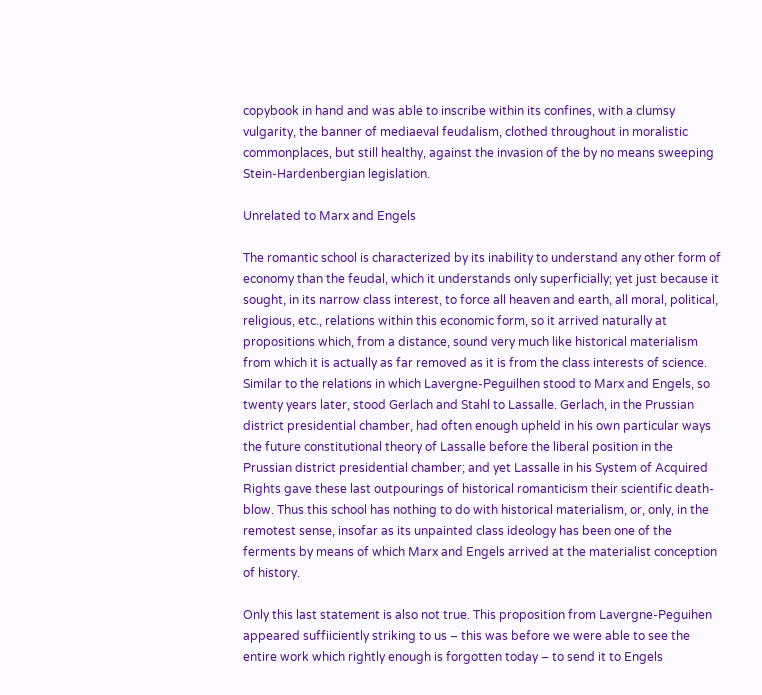copybook in hand and was able to inscribe within its confines, with a clumsy vulgarity, the banner of mediaeval feudalism, clothed throughout in moralistic commonplaces, but still healthy, against the invasion of the by no means sweeping Stein-Hardenbergian legislation.

Unrelated to Marx and Engels

The romantic school is characterized by its inability to understand any other form of economy than the feudal, which it understands only superficially; yet just because it sought, in its narrow class interest, to force all heaven and earth, all moral, political, religious, etc., relations within this economic form, so it arrived naturally at propositions which, from a distance, sound very much like historical materialism from which it is actually as far removed as it is from the class interests of science. Similar to the relations in which Lavergne-Peguilhen stood to Marx and Engels, so twenty years later, stood Gerlach and Stahl to Lassalle. Gerlach, in the Prussian district presidential chamber, had often enough upheld in his own particular ways the future constitutional theory of Lassalle before the liberal position in the Prussian district presidential chamber; and yet Lassalle in his System of Acquired Rights gave these last outpourings of historical romanticism their scientific death-blow. Thus this school has nothing to do with historical materialism, or, only, in the remotest sense, insofar as its unpainted class ideology has been one of the ferments by means of which Marx and Engels arrived at the materialist conception of history.

Only this last statement is also not true. This proposition from Lavergne-Peguihen appeared suffiiciently striking to us – this was before we were able to see the entire work which rightly enough is forgotten today – to send it to Engels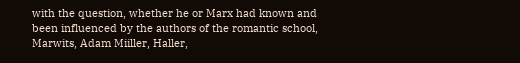with the question, whether he or Marx had known and been influenced by the authors of the romantic school, Marwits, Adam Miiller, Haller,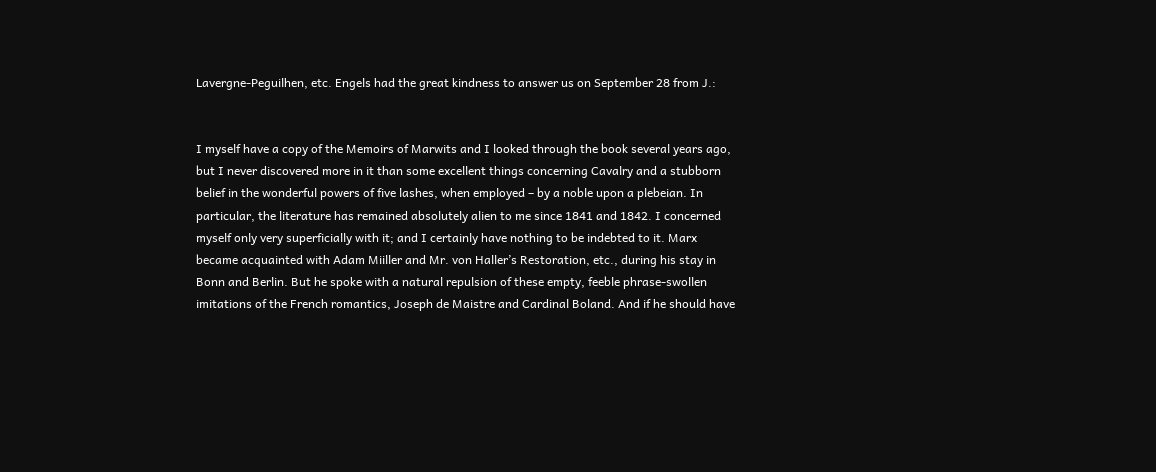Lavergne-Peguilhen, etc. Engels had the great kindness to answer us on September 28 from J.:


I myself have a copy of the Memoirs of Marwits and I looked through the book several years ago, but I never discovered more in it than some excellent things concerning Cavalry and a stubborn belief in the wonderful powers of five lashes, when employed – by a noble upon a plebeian. In particular, the literature has remained absolutely alien to me since 1841 and 1842. I concerned myself only very superficially with it; and I certainly have nothing to be indebted to it. Marx became acquainted with Adam Miiller and Mr. von Haller’s Restoration, etc., during his stay in Bonn and Berlin. But he spoke with a natural repulsion of these empty, feeble phrase-swollen imitations of the French romantics, Joseph de Maistre and Cardinal Boland. And if he should have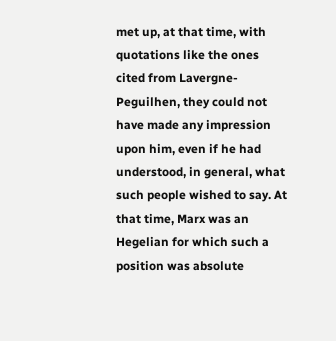met up, at that time, with quotations like the ones cited from Lavergne-Peguilhen, they could not have made any impression upon him, even if he had understood, in general, what such people wished to say. At that time, Marx was an Hegelian for which such a position was absolute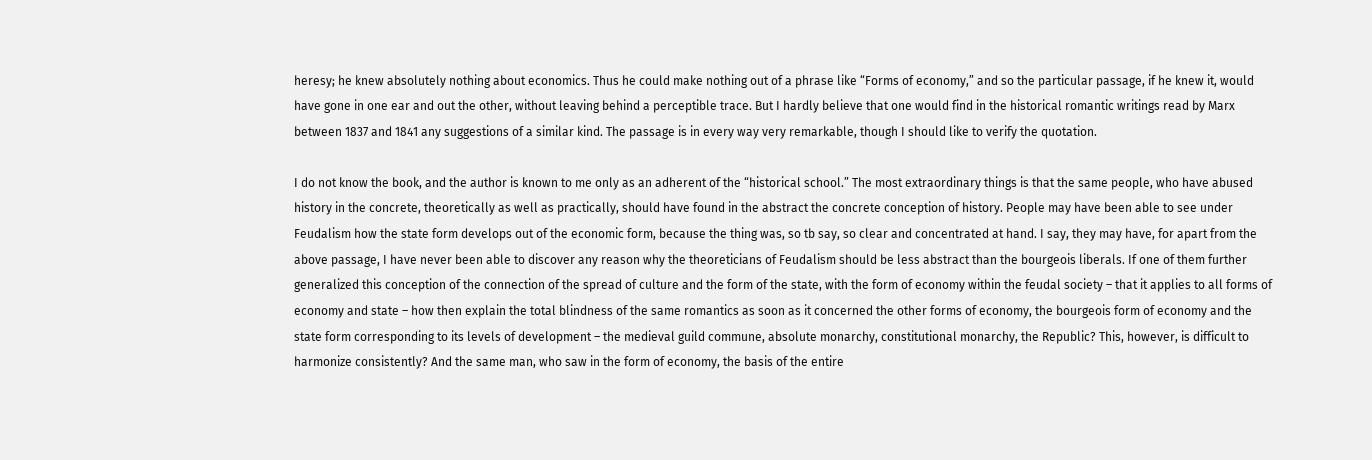heresy; he knew absolutely nothing about economics. Thus he could make nothing out of a phrase like “Forms of economy,” and so the particular passage, if he knew it, would have gone in one ear and out the other, without leaving behind a perceptible trace. But I hardly believe that one would find in the historical romantic writings read by Marx between 1837 and 1841 any suggestions of a similar kind. The passage is in every way very remarkable, though I should like to verify the quotation.

I do not know the book, and the author is known to me only as an adherent of the “historical school.” The most extraordinary things is that the same people, who have abused history in the concrete, theoretically as well as practically, should have found in the abstract the concrete conception of history. People may have been able to see under Feudalism how the state form develops out of the economic form, because the thing was, so tb say, so clear and concentrated at hand. I say, they may have, for apart from the above passage, I have never been able to discover any reason why the theoreticians of Feudalism should be less abstract than the bourgeois liberals. If one of them further generalized this conception of the connection of the spread of culture and the form of the state, with the form of economy within the feudal society – that it applies to all forms of economy and state – how then explain the total blindness of the same romantics as soon as it concerned the other forms of economy, the bourgeois form of economy and the state form corresponding to its levels of development – the medieval guild commune, absolute monarchy, constitutional monarchy, the Republic? This, however, is difficult to harmonize consistently? And the same man, who saw in the form of economy, the basis of the entire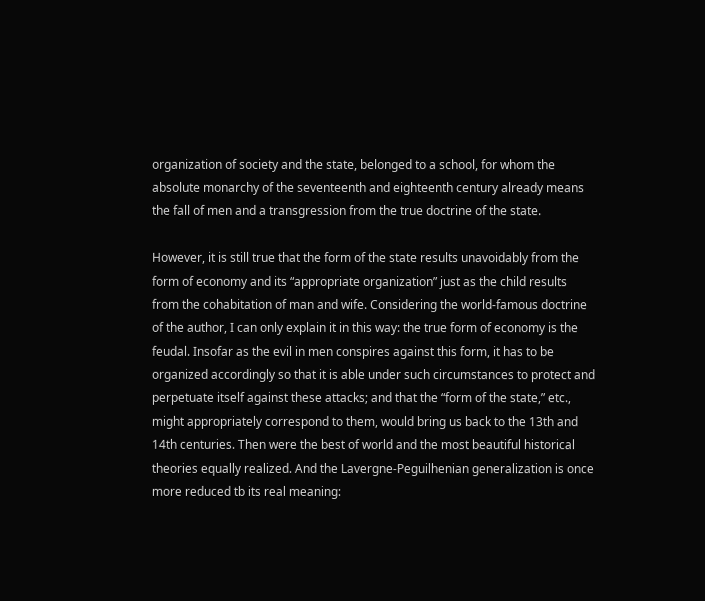organization of society and the state, belonged to a school, for whom the absolute monarchy of the seventeenth and eighteenth century already means the fall of men and a transgression from the true doctrine of the state.

However, it is still true that the form of the state results unavoidably from the form of economy and its “appropriate organization” just as the child results from the cohabitation of man and wife. Considering the world-famous doctrine of the author, I can only explain it in this way: the true form of economy is the feudal. Insofar as the evil in men conspires against this form, it has to be organized accordingly so that it is able under such circumstances to protect and perpetuate itself against these attacks; and that the “form of the state,” etc., might appropriately correspond to them, would bring us back to the 13th and 14th centuries. Then were the best of world and the most beautiful historical theories equally realized. And the Lavergne-Peguilhenian generalization is once more reduced tb its real meaning: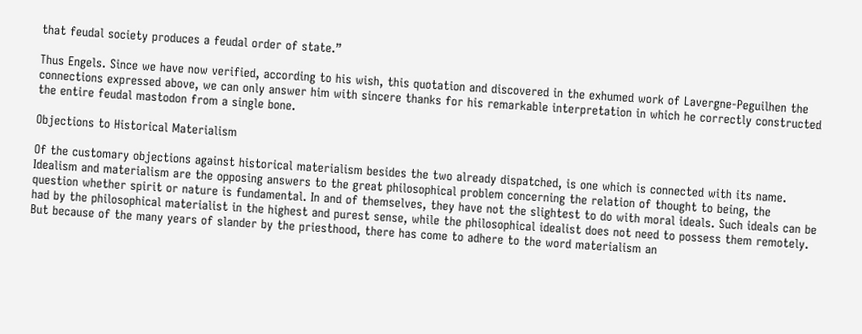that feudal society produces a feudal order of state.”

Thus Engels. Since we have now verified, according to his wish, this quotation and discovered in the exhumed work of Lavergne-Peguilhen the connections expressed above, we can only answer him with sincere thanks for his remarkable interpretation in which he correctly constructed the entire feudal mastodon from a single bone.

Objections to Historical Materialism

Of the customary objections against historical materialism besides the two already dispatched, is one which is connected with its name. Idealism and materialism are the opposing answers to the great philosophical problem concerning the relation of thought to being, the question whether spirit or nature is fundamental. In and of themselves, they have not the slightest to do with moral ideals. Such ideals can be had by the philosophical materialist in the highest and purest sense, while the philosophical idealist does not need to possess them remotely. But because of the many years of slander by the priesthood, there has come to adhere to the word materialism an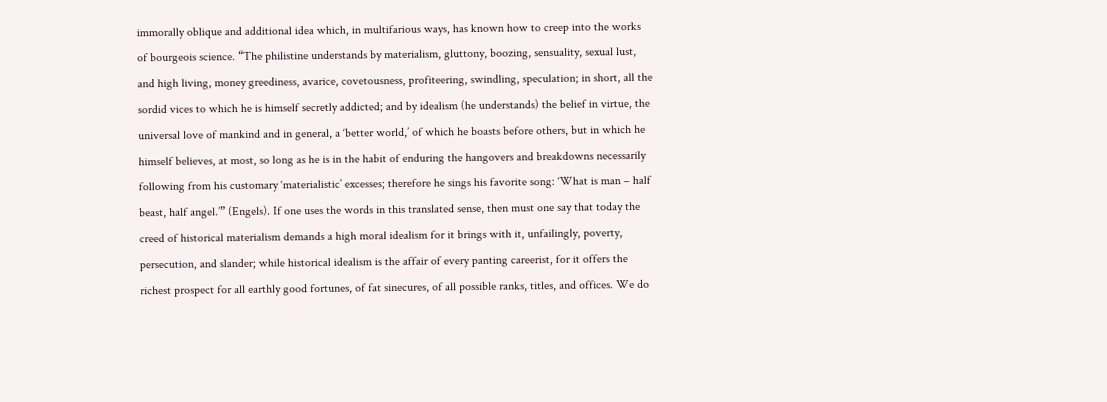immorally oblique and additional idea which, in multifarious ways, has known how to creep into the works of bourgeois science. “The philistine understands by materialism, gluttony, boozing, sensuality, sexual lust, and high living, money greediness, avarice, covetousness, profiteering, swindling, speculation; in short, all the sordid vices to which he is himself secretly addicted; and by idealism (he understands) the belief in virtue, the universal love of mankind and in general, a ‘better world,’ of which he boasts before others, but in which he himself believes, at most, so long as he is in the habit of enduring the hangovers and breakdowns necessarily following from his customary ‘materialistic’ excesses; therefore he sings his favorite song: ‘What is man – half beast, half angel.’” (Engels). If one uses the words in this translated sense, then must one say that today the creed of historical materialism demands a high moral idealism for it brings with it, unfailingly, poverty, persecution, and slander; while historical idealism is the affair of every panting careerist, for it offers the richest prospect for all earthly good fortunes, of fat sinecures, of all possible ranks, titles, and offices. We do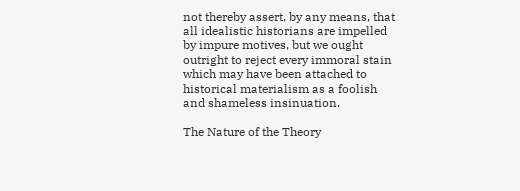not thereby assert, by any means, that all idealistic historians are impelled by impure motives, but we ought outright to reject every immoral stain which may have been attached to historical materialism as a foolish and shameless insinuation.

The Nature of the Theory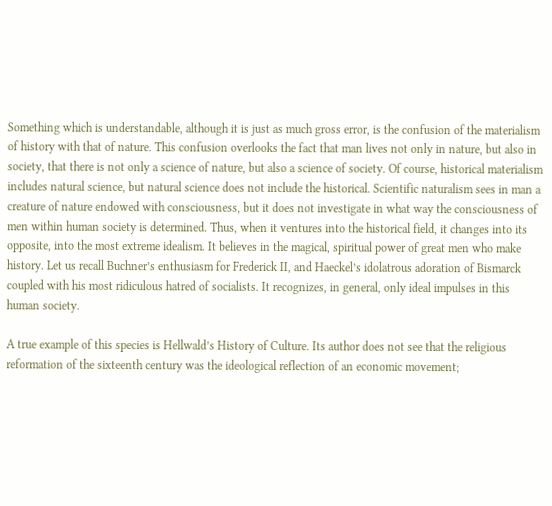Something which is understandable, although it is just as much gross error, is the confusion of the materialism of history with that of nature. This confusion overlooks the fact that man lives not only in nature, but also in society, that there is not only a science of nature, but also a science of society. Of course, historical materialism includes natural science, but natural science does not include the historical. Scientific naturalism sees in man a creature of nature endowed with consciousness, but it does not investigate in what way the consciousness of men within human society is determined. Thus, when it ventures into the historical field, it changes into its opposite, into the most extreme idealism. It believes in the magical, spiritual power of great men who make history. Let us recall Buchner’s enthusiasm for Frederick II, and Haeckel’s idolatrous adoration of Bismarck coupled with his most ridiculous hatred of socialists. It recognizes, in general, only ideal impulses in this human society.

A true example of this species is Hellwald’s History of Culture. Its author does not see that the religious reformation of the sixteenth century was the ideological reflection of an economic movement;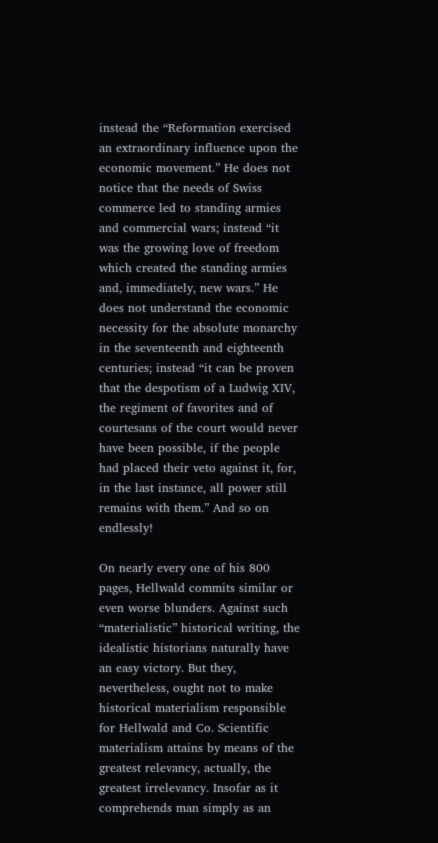instead the “Reformation exercised an extraordinary influence upon the economic movement.” He does not notice that the needs of Swiss commerce led to standing armies and commercial wars; instead “it was the growing love of freedom which created the standing armies and, immediately, new wars.” He does not understand the economic necessity for the absolute monarchy in the seventeenth and eighteenth centuries; instead “it can be proven that the despotism of a Ludwig XIV, the regiment of favorites and of courtesans of the court would never have been possible, if the people had placed their veto against it, for, in the last instance, all power still remains with them.” And so on endlessly!

On nearly every one of his 800 pages, Hellwald commits similar or even worse blunders. Against such “materialistic” historical writing, the idealistic historians naturally have an easy victory. But they, nevertheless, ought not to make historical materialism responsible for Hellwald and Co. Scientific materialism attains by means of the greatest relevancy, actually, the greatest irrelevancy. Insofar as it comprehends man simply as an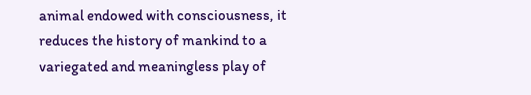animal endowed with consciousness, it reduces the history of mankind to a variegated and meaningless play of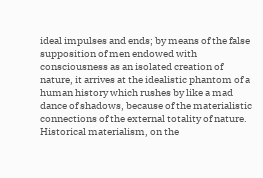ideal impulses and ends; by means of the false supposition of men endowed with consciousness as an isolated creation of nature, it arrives at the idealistic phantom of a human history which rushes by like a mad dance of shadows, because of the materialistic connections of the external totality of nature. Historical materialism, on the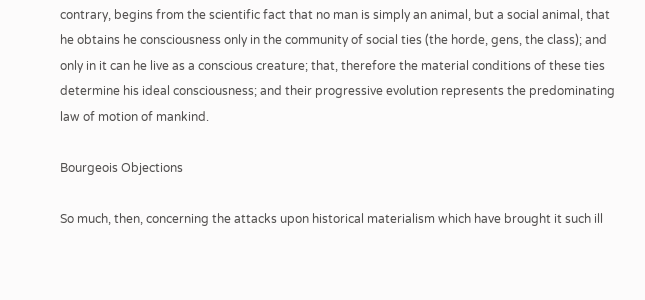contrary, begins from the scientific fact that no man is simply an animal, but a social animal, that he obtains he consciousness only in the community of social ties (the horde, gens, the class); and only in it can he live as a conscious creature; that, therefore the material conditions of these ties determine his ideal consciousness; and their progressive evolution represents the predominating law of motion of mankind.

Bourgeois Objections

So much, then, concerning the attacks upon historical materialism which have brought it such ill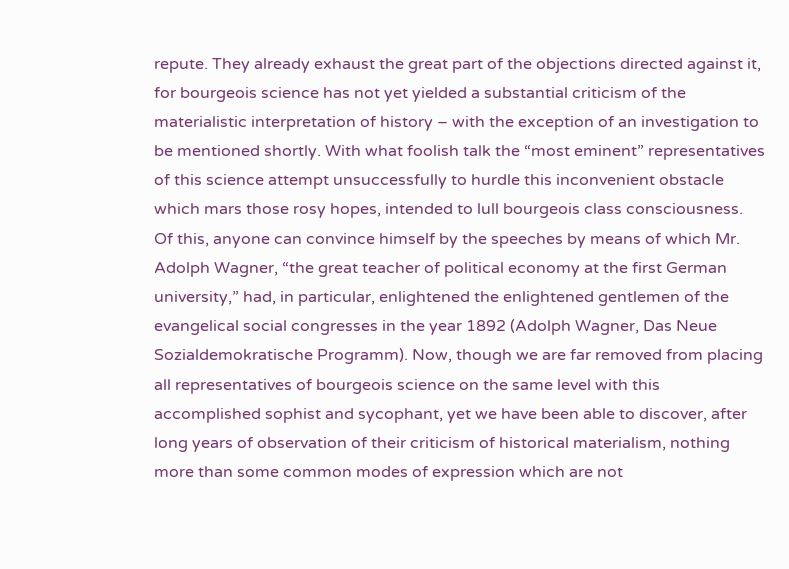repute. They already exhaust the great part of the objections directed against it, for bourgeois science has not yet yielded a substantial criticism of the materialistic interpretation of history – with the exception of an investigation to be mentioned shortly. With what foolish talk the “most eminent” representatives of this science attempt unsuccessfully to hurdle this inconvenient obstacle which mars those rosy hopes, intended to lull bourgeois class consciousness. Of this, anyone can convince himself by the speeches by means of which Mr. Adolph Wagner, “the great teacher of political economy at the first German university,” had, in particular, enlightened the enlightened gentlemen of the evangelical social congresses in the year 1892 (Adolph Wagner, Das Neue Sozialdemokratische Programm). Now, though we are far removed from placing all representatives of bourgeois science on the same level with this accomplished sophist and sycophant, yet we have been able to discover, after long years of observation of their criticism of historical materialism, nothing more than some common modes of expression which are not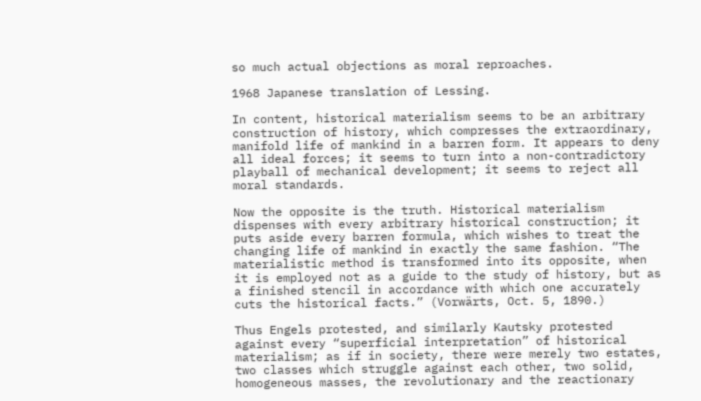so much actual objections as moral reproaches.

1968 Japanese translation of Lessing.

In content, historical materialism seems to be an arbitrary construction of history, which compresses the extraordinary, manifold life of mankind in a barren form. It appears to deny all ideal forces; it seems to turn into a non-contradictory playball of mechanical development; it seems to reject all moral standards.

Now the opposite is the truth. Historical materialism dispenses with every arbitrary historical construction; it puts aside every barren formula, which wishes to treat the changing life of mankind in exactly the same fashion. “The materialistic method is transformed into its opposite, when it is employed not as a guide to the study of history, but as a finished stencil in accordance with which one accurately cuts the historical facts.” (Vorwärts, Oct. 5, 1890.)

Thus Engels protested, and similarly Kautsky protested against every “superficial interpretation” of historical materialism; as if in society, there were merely two estates, two classes which struggle against each other, two solid, homogeneous masses, the revolutionary and the reactionary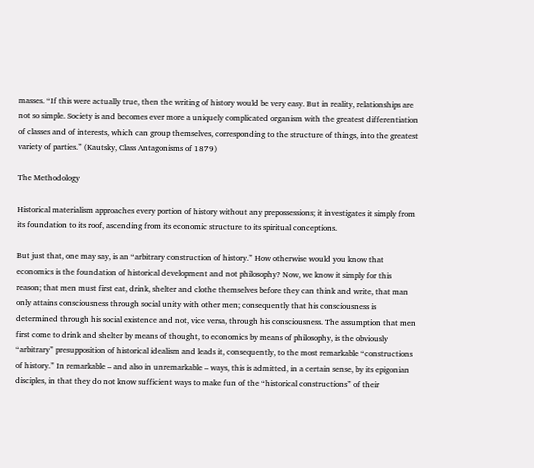masses. “If this were actually true, then the writing of history would be very easy. But in reality, relationships are not so simple. Society is and becomes ever more a uniquely complicated organism with the greatest differentiation of classes and of interests, which can group themselves, corresponding to the structure of things, into the greatest variety of parties.” (Kautsky, Class Antagonisms of 1879)

The Methodology

Historical materialism approaches every portion of history without any prepossessions; it investigates it simply from its foundation to its roof, ascending from its economic structure to its spiritual conceptions.

But just that, one may say, is an “arbitrary construction of history.” How otherwise would you know that economics is the foundation of historical development and not philosophy? Now, we know it simply for this reason; that men must first eat, drink, shelter and clothe themselves before they can think and write, that man only attains consciousness through social unity with other men; consequently that his consciousness is determined through his social existence and not, vice versa, through his consciousness. The assumption that men first come to drink and shelter by means of thought, to economics by means of philosophy, is the obviously “arbitrary” presupposition of historical idealism and leads it, consequently, to the most remarkable “constructions of history.” In remarkable – and also in unremarkable – ways, this is admitted, in a certain sense, by its epigonian disciples, in that they do not know sufficient ways to make fun of the “historical constructions” of their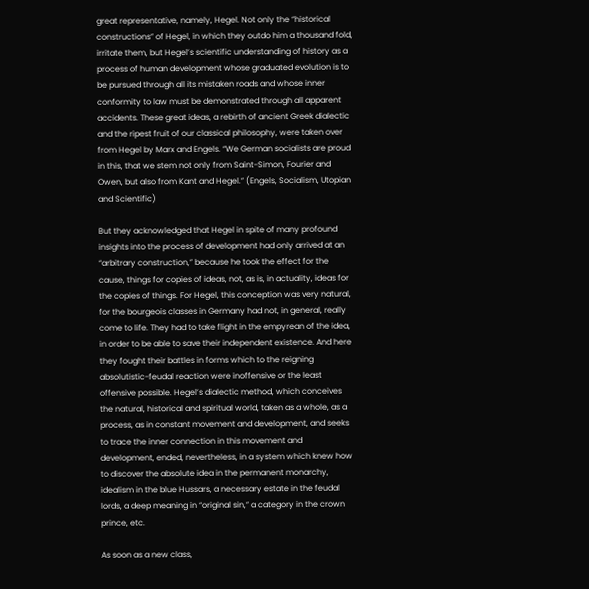great representative, namely, Hegel. Not only the “historical constructions” of Hegel, in which they outdo him a thousand fold, irritate them, but Hegel’s scientific understanding of history as a process of human development whose graduated evolution is to be pursued through all its mistaken roads and whose inner conformity to law must be demonstrated through all apparent accidents. These great ideas, a rebirth of ancient Greek dialectic and the ripest fruit of our classical philosophy, were taken over from Hegel by Marx and Engels. “We German socialists are proud in this, that we stem not only from Saint-Simon, Fourier and Owen, but also from Kant and Hegel.” (Engels, Socialism, Utopian and Scientific)

But they acknowledged that Hegel in spite of many profound insights into the process of development had only arrived at an “arbitrary construction,” because he took the effect for the cause, things for copies of ideas, not, as is, in actuality, ideas for the copies of things. For Hegel, this conception was very natural, for the bourgeois classes in Germany had not, in general, really come to life. They had to take flight in the empyrean of the idea, in order to be able to save their independent existence. And here they fought their battles in forms which to the reigning absolutistic-feudal reaction were inoffensive or the least offensive possible. Hegel’s dialectic method, which conceives the natural, historical and spiritual world, taken as a whole, as a process, as in constant movement and development, and seeks to trace the inner connection in this movement and development, ended, nevertheless, in a system which knew how to discover the absolute idea in the permanent monarchy, idealism in the blue Hussars, a necessary estate in the feudal lords, a deep meaning in “original sin,” a category in the crown prince, etc.

As soon as a new class,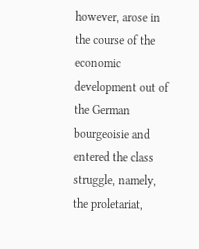however, arose in the course of the economic development out of the German bourgeoisie and entered the class struggle, namely, the proletariat,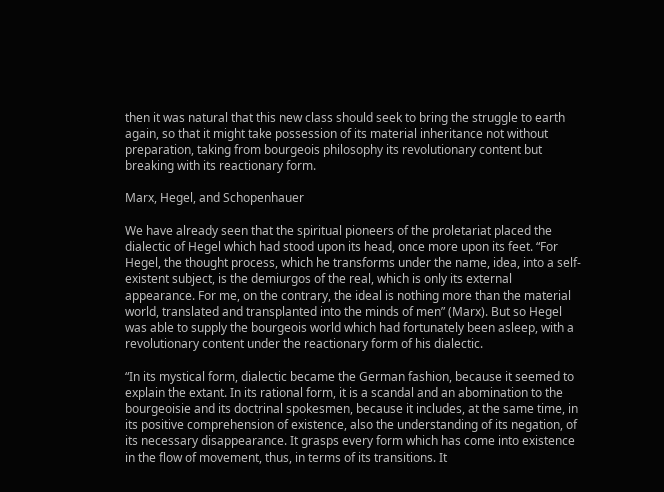then it was natural that this new class should seek to bring the struggle to earth again, so that it might take possession of its material inheritance not without preparation, taking from bourgeois philosophy its revolutionary content but breaking with its reactionary form.

Marx, Hegel, and Schopenhauer

We have already seen that the spiritual pioneers of the proletariat placed the dialectic of Hegel which had stood upon its head, once more upon its feet. “For Hegel, the thought process, which he transforms under the name, idea, into a self-existent subject, is the demiurgos of the real, which is only its external appearance. For me, on the contrary, the ideal is nothing more than the material world, translated and transplanted into the minds of men” (Marx). But so Hegel was able to supply the bourgeois world which had fortunately been asleep, with a revolutionary content under the reactionary form of his dialectic.

“In its mystical form, dialectic became the German fashion, because it seemed to explain the extant. In its rational form, it is a scandal and an abomination to the bourgeoisie and its doctrinal spokesmen, because it includes, at the same time, in its positive comprehension of existence, also the understanding of its negation, of its necessary disappearance. It grasps every form which has come into existence in the flow of movement, thus, in terms of its transitions. It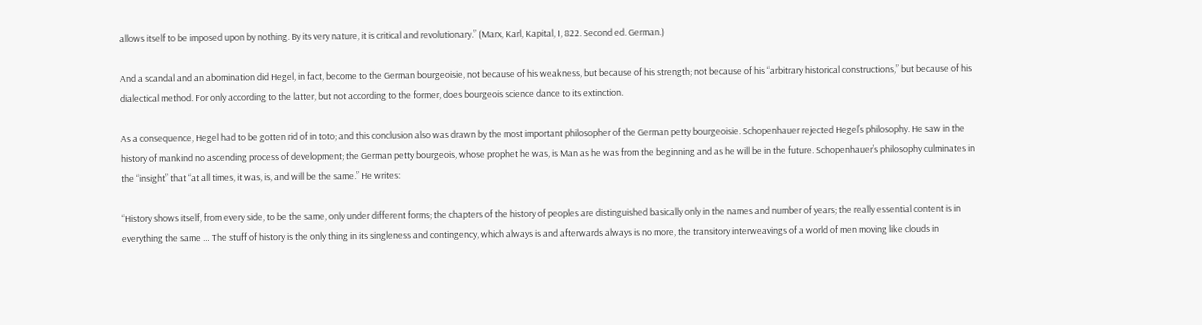allows itself to be imposed upon by nothing. By its very nature, it is critical and revolutionary.” (Marx, Karl, Kapital, I, 822. Second ed. German.)

And a scandal and an abomination did Hegel, in fact, become to the German bourgeoisie, not because of his weakness, but because of his strength; not because of his “arbitrary historical constructions,” but because of his dialectical method. For only according to the latter, but not according to the former, does bourgeois science dance to its extinction.

As a consequence, Hegel had to be gotten rid of in toto; and this conclusion also was drawn by the most important philosopher of the German petty bourgeoisie. Schopenhauer rejected Hegel’s philosophy. He saw in the history of mankind no ascending process of development; the German petty bourgeois, whose prophet he was, is Man as he was from the beginning and as he will be in the future. Schopenhauer’s philosophy culminates in the “insight” that “at all times, it was, is, and will be the same.” He writes:

“History shows itself, from every side, to be the same, only under different forms; the chapters of the history of peoples are distinguished basically only in the names and number of years; the really essential content is in everything the same … The stuff of history is the only thing in its singleness and contingency, which always is and afterwards always is no more, the transitory interweavings of a world of men moving like clouds in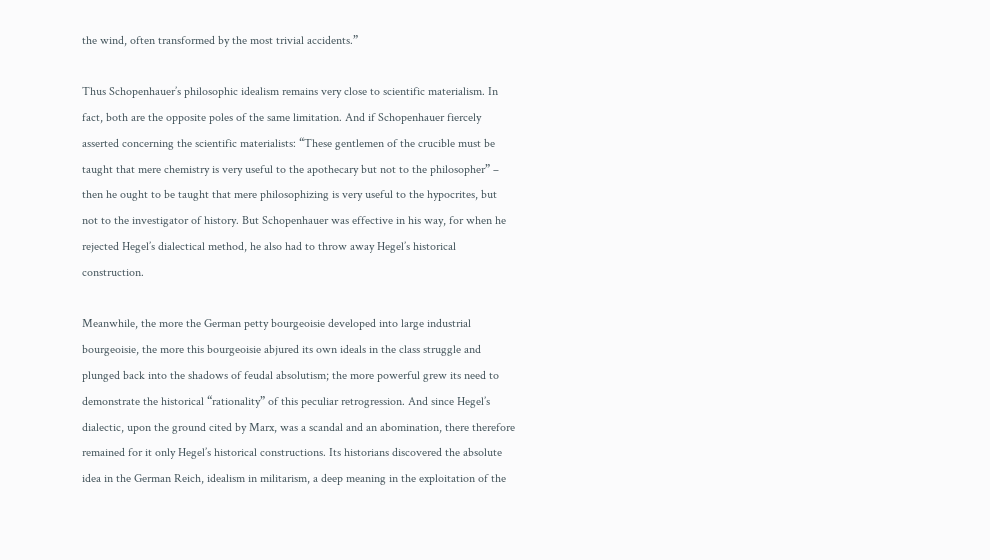the wind, often transformed by the most trivial accidents.”

Thus Schopenhauer’s philosophic idealism remains very close to scientific materialism. In fact, both are the opposite poles of the same limitation. And if Schopenhauer fiercely asserted concerning the scientific materialists: “These gentlemen of the crucible must be taught that mere chemistry is very useful to the apothecary but not to the philosopher” – then he ought to be taught that mere philosophizing is very useful to the hypocrites, but not to the investigator of history. But Schopenhauer was effective in his way, for when he rejected Hegel’s dialectical method, he also had to throw away Hegel’s historical construction.

Meanwhile, the more the German petty bourgeoisie developed into large industrial bourgeoisie, the more this bourgeoisie abjured its own ideals in the class struggle and plunged back into the shadows of feudal absolutism; the more powerful grew its need to demonstrate the historical “rationality” of this peculiar retrogression. And since Hegel’s dialectic, upon the ground cited by Marx, was a scandal and an abomination, there therefore remained for it only Hegel’s historical constructions. Its historians discovered the absolute idea in the German Reich, idealism in militarism, a deep meaning in the exploitation of the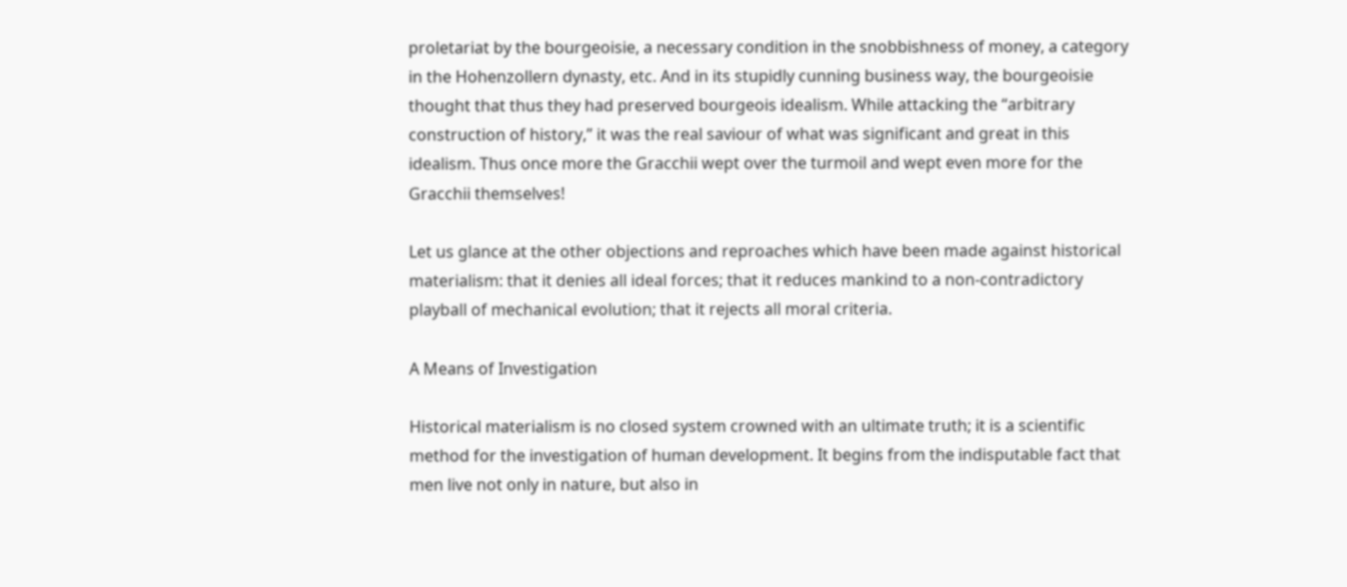proletariat by the bourgeoisie, a necessary condition in the snobbishness of money, a category in the Hohenzollern dynasty, etc. And in its stupidly cunning business way, the bourgeoisie thought that thus they had preserved bourgeois idealism. While attacking the “arbitrary construction of history,” it was the real saviour of what was significant and great in this idealism. Thus once more the Gracchii wept over the turmoil and wept even more for the Gracchii themselves!

Let us glance at the other objections and reproaches which have been made against historical materialism: that it denies all ideal forces; that it reduces mankind to a non-contradictory playball of mechanical evolution; that it rejects all moral criteria.

A Means of Investigation

Historical materialism is no closed system crowned with an ultimate truth; it is a scientific method for the investigation of human development. It begins from the indisputable fact that men live not only in nature, but also in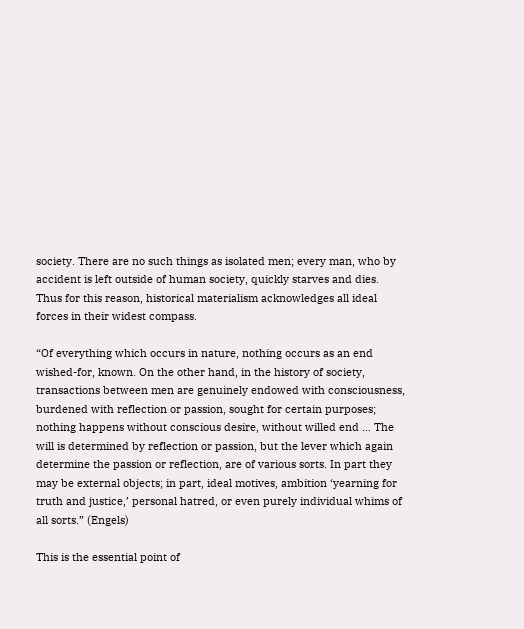society. There are no such things as isolated men; every man, who by accident is left outside of human society, quickly starves and dies. Thus for this reason, historical materialism acknowledges all ideal forces in their widest compass.

“Of everything which occurs in nature, nothing occurs as an end wished-for, known. On the other hand, in the history of society, transactions between men are genuinely endowed with consciousness, burdened with reflection or passion, sought for certain purposes; nothing happens without conscious desire, without willed end … The will is determined by reflection or passion, but the lever which again determine the passion or reflection, are of various sorts. In part they may be external objects; in part, ideal motives, ambition ‘yearning for truth and justice,’ personal hatred, or even purely individual whims of all sorts.” (Engels)

This is the essential point of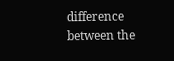difference between the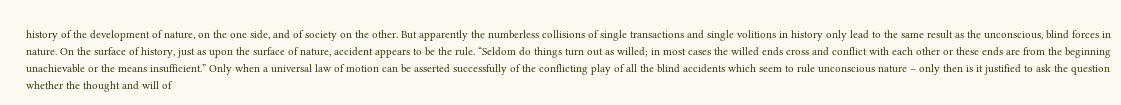history of the development of nature, on the one side, and of society on the other. But apparently the numberless collisions of single transactions and single volitions in history only lead to the same result as the unconscious, blind forces in nature. On the surface of history, just as upon the surface of nature, accident appears to be the rule. “Seldom do things turn out as willed; in most cases the willed ends cross and conflict with each other or these ends are from the beginning unachievable or the means insufficient.” Only when a universal law of motion can be asserted successfully of the conflicting play of all the blind accidents which seem to rule unconscious nature – only then is it justified to ask the question whether the thought and will of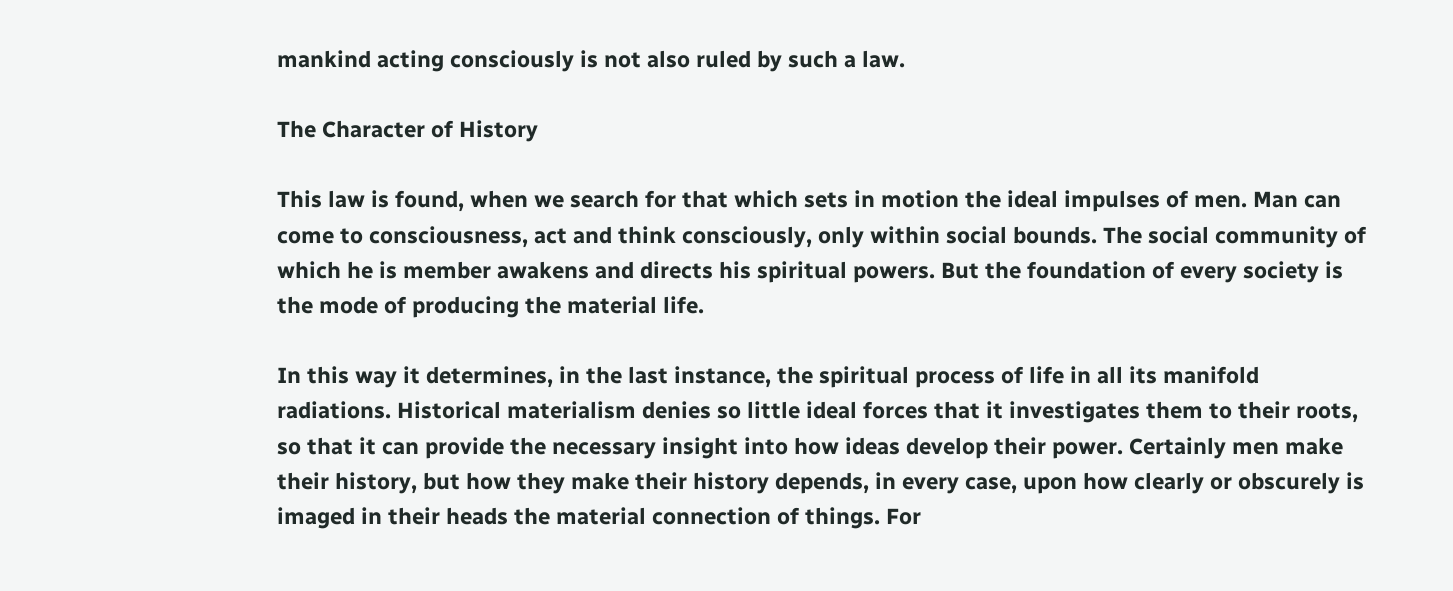mankind acting consciously is not also ruled by such a law.

The Character of History

This law is found, when we search for that which sets in motion the ideal impulses of men. Man can come to consciousness, act and think consciously, only within social bounds. The social community of which he is member awakens and directs his spiritual powers. But the foundation of every society is the mode of producing the material life.

In this way it determines, in the last instance, the spiritual process of life in all its manifold radiations. Historical materialism denies so little ideal forces that it investigates them to their roots, so that it can provide the necessary insight into how ideas develop their power. Certainly men make their history, but how they make their history depends, in every case, upon how clearly or obscurely is imaged in their heads the material connection of things. For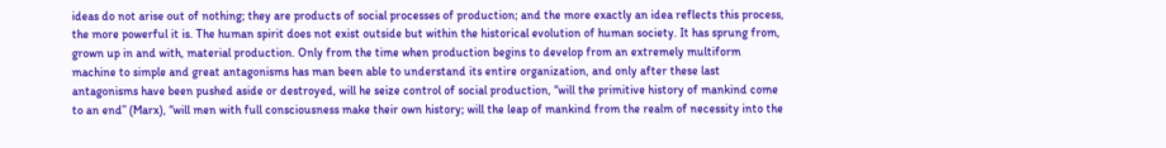ideas do not arise out of nothing; they are products of social processes of production; and the more exactly an idea reflects this process, the more powerful it is. The human spirit does not exist outside but within the historical evolution of human society. It has sprung from, grown up in and with, material production. Only from the time when production begins to develop from an extremely multiform machine to simple and great antagonisms has man been able to understand its entire organization, and only after these last antagonisms have been pushed aside or destroyed, will he seize control of social production, “will the primitive history of mankind come to an end” (Marx), “will men with full consciousness make their own history; will the leap of mankind from the realm of necessity into the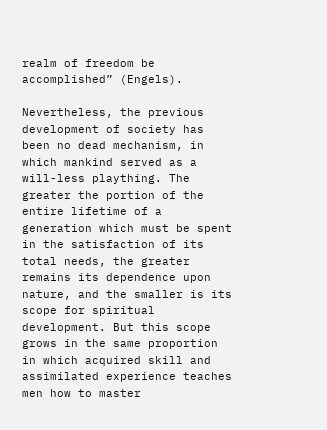realm of freedom be accomplished” (Engels).

Nevertheless, the previous development of society has been no dead mechanism, in which mankind served as a will-less plaything. The greater the portion of the entire lifetime of a generation which must be spent in the satisfaction of its total needs, the greater remains its dependence upon nature, and the smaller is its scope for spiritual development. But this scope grows in the same proportion in which acquired skill and assimilated experience teaches men how to master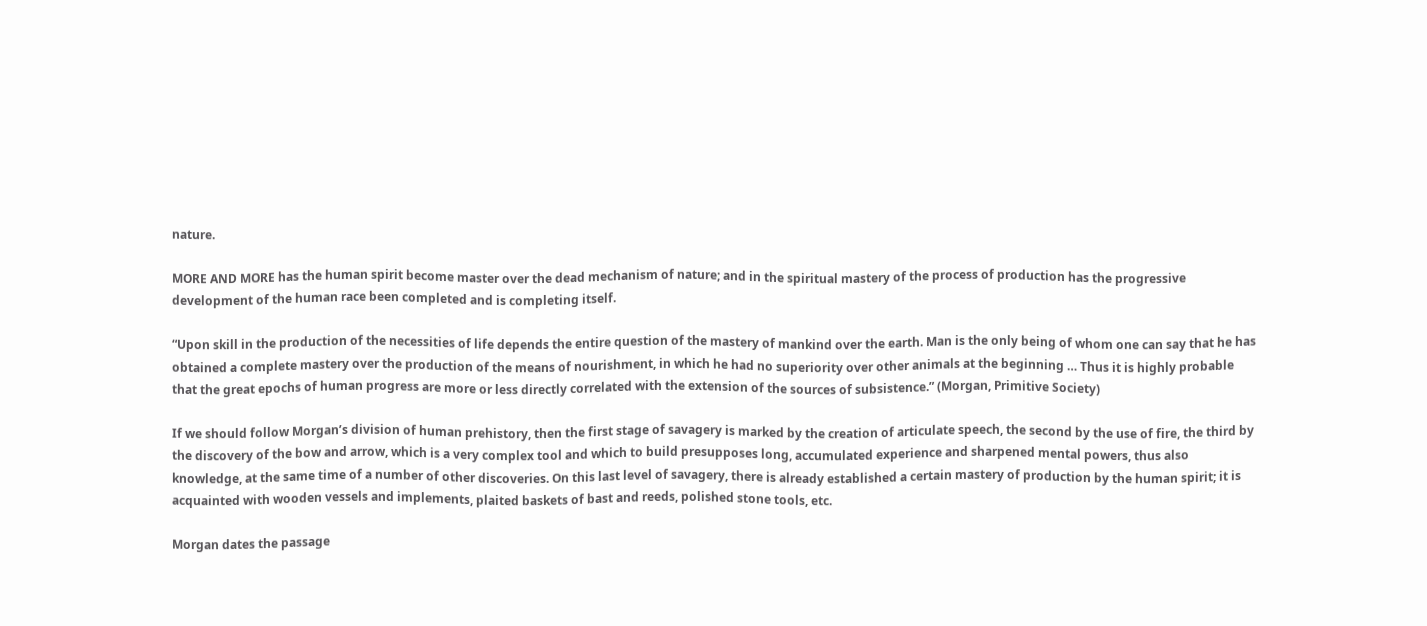nature.

MORE AND MORE has the human spirit become master over the dead mechanism of nature; and in the spiritual mastery of the process of production has the progressive development of the human race been completed and is completing itself.

“Upon skill in the production of the necessities of life depends the entire question of the mastery of mankind over the earth. Man is the only being of whom one can say that he has obtained a complete mastery over the production of the means of nourishment, in which he had no superiority over other animals at the beginning … Thus it is highly probable that the great epochs of human progress are more or less directly correlated with the extension of the sources of subsistence.” (Morgan, Primitive Society)

If we should follow Morgan’s division of human prehistory, then the first stage of savagery is marked by the creation of articulate speech, the second by the use of fire, the third by the discovery of the bow and arrow, which is a very complex tool and which to build presupposes long, accumulated experience and sharpened mental powers, thus also knowledge, at the same time of a number of other discoveries. On this last level of savagery, there is already established a certain mastery of production by the human spirit; it is acquainted with wooden vessels and implements, plaited baskets of bast and reeds, polished stone tools, etc.

Morgan dates the passage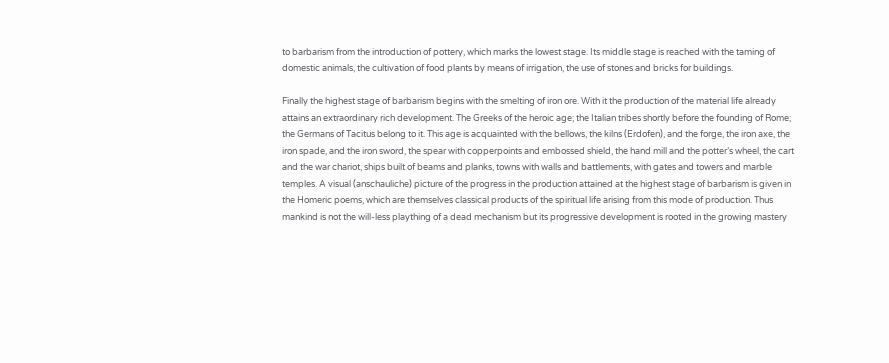to barbarism from the introduction of pottery, which marks the lowest stage. Its middle stage is reached with the taming of domestic animals, the cultivation of food plants by means of irrigation, the use of stones and bricks for buildings.

Finally the highest stage of barbarism begins with the smelting of iron ore. With it the production of the material life already attains an extraordinary rich development. The Greeks of the heroic age; the Italian tribes shortly before the founding of Rome; the Germans of Tacitus belong to it. This age is acquainted with the bellows, the kilns (Erdofen), and the forge, the iron axe, the iron spade, and the iron sword, the spear with copperpoints and embossed shield, the hand mill and the potter’s wheel, the cart and the war chariot, ships built of beams and planks, towns with walls and battlements, with gates and towers and marble temples. A visual (anschauliche) picture of the progress in the production attained at the highest stage of barbarism is given in the Homeric poems, which are themselves classical products of the spiritual life arising from this mode of production. Thus mankind is not the will-less plaything of a dead mechanism but its progressive development is rooted in the growing mastery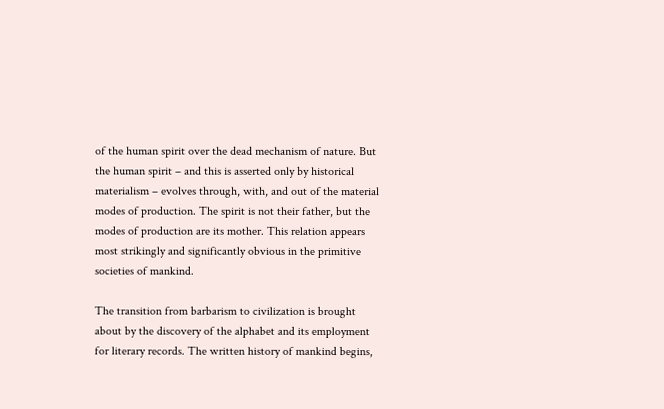of the human spirit over the dead mechanism of nature. But the human spirit – and this is asserted only by historical materialism – evolves through, with, and out of the material modes of production. The spirit is not their father, but the modes of production are its mother. This relation appears most strikingly and significantly obvious in the primitive societies of mankind.

The transition from barbarism to civilization is brought about by the discovery of the alphabet and its employment for literary records. The written history of mankind begins,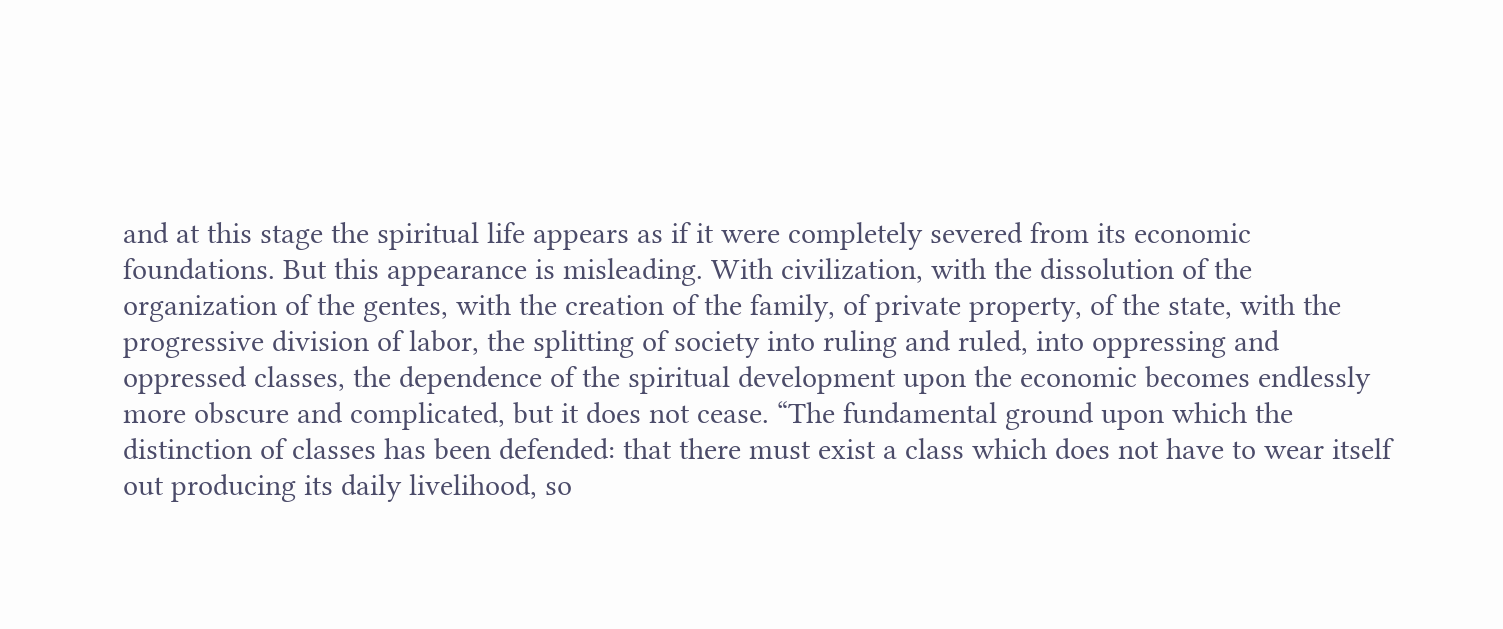and at this stage the spiritual life appears as if it were completely severed from its economic foundations. But this appearance is misleading. With civilization, with the dissolution of the organization of the gentes, with the creation of the family, of private property, of the state, with the progressive division of labor, the splitting of society into ruling and ruled, into oppressing and oppressed classes, the dependence of the spiritual development upon the economic becomes endlessly more obscure and complicated, but it does not cease. “The fundamental ground upon which the distinction of classes has been defended: that there must exist a class which does not have to wear itself out producing its daily livelihood, so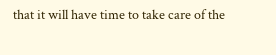that it will have time to take care of the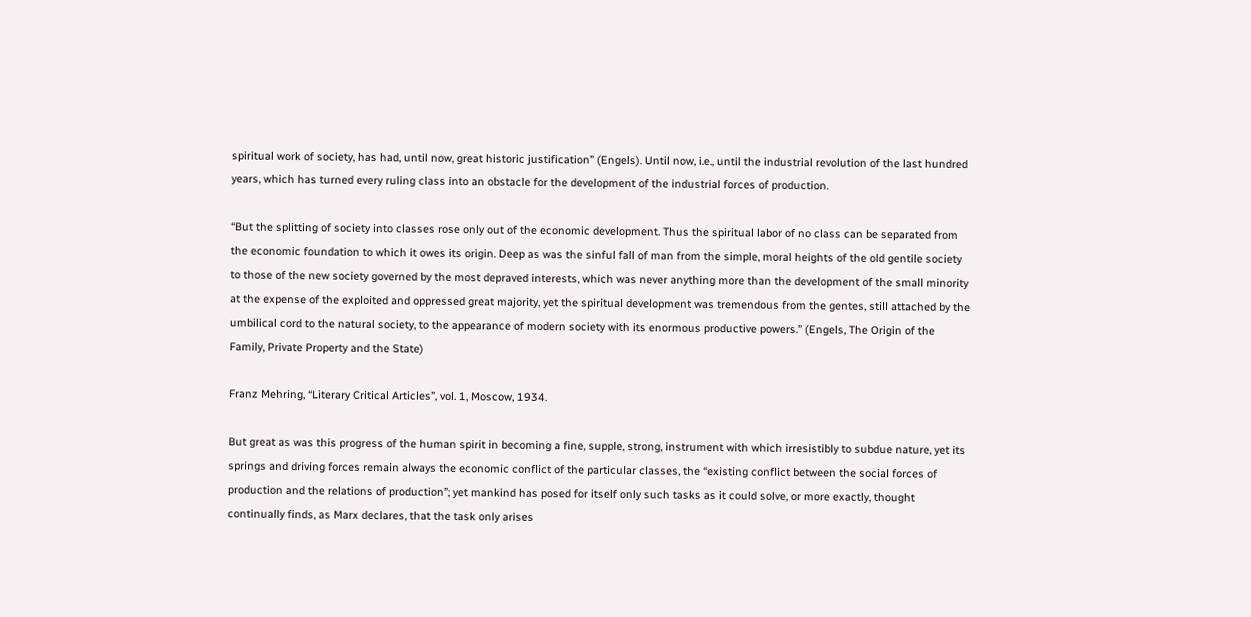spiritual work of society, has had, until now, great historic justification” (Engels). Until now, i.e., until the industrial revolution of the last hundred years, which has turned every ruling class into an obstacle for the development of the industrial forces of production.

“But the splitting of society into classes rose only out of the economic development. Thus the spiritual labor of no class can be separated from the economic foundation to which it owes its origin. Deep as was the sinful fall of man from the simple, moral heights of the old gentile society to those of the new society governed by the most depraved interests, which was never anything more than the development of the small minority at the expense of the exploited and oppressed great majority, yet the spiritual development was tremendous from the gentes, still attached by the umbilical cord to the natural society, to the appearance of modern society with its enormous productive powers.” (Engels, The Origin of the Family, Private Property and the State)

Franz Mehring, “Literary Critical Articles”, vol. 1, Moscow, 1934.

But great as was this progress of the human spirit in becoming a fine, supple, strong, instrument with which irresistibly to subdue nature, yet its springs and driving forces remain always the economic conflict of the particular classes, the “existing conflict between the social forces of production and the relations of production”; yet mankind has posed for itself only such tasks as it could solve, or more exactly, thought continually finds, as Marx declares, that the task only arises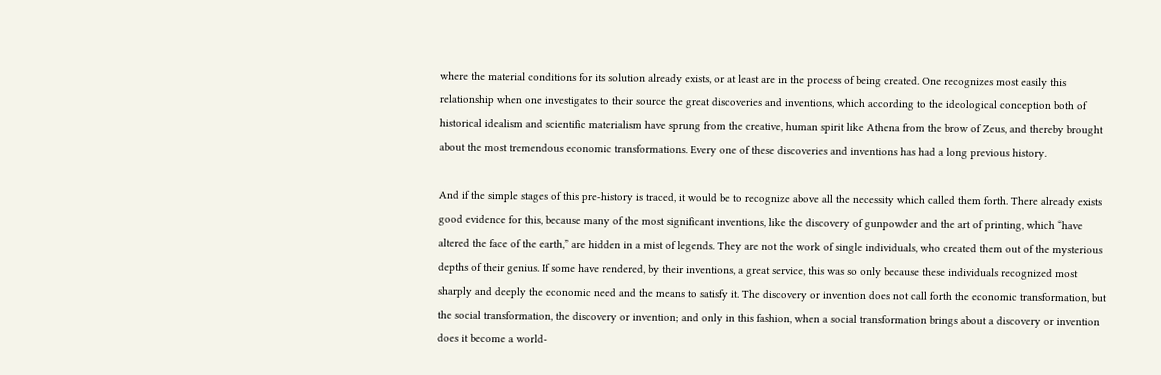where the material conditions for its solution already exists, or at least are in the process of being created. One recognizes most easily this relationship when one investigates to their source the great discoveries and inventions, which according to the ideological conception both of historical idealism and scientific materialism have sprung from the creative, human spirit like Athena from the brow of Zeus, and thereby brought about the most tremendous economic transformations. Every one of these discoveries and inventions has had a long previous history.

And if the simple stages of this pre-history is traced, it would be to recognize above all the necessity which called them forth. There already exists good evidence for this, because many of the most significant inventions, like the discovery of gunpowder and the art of printing, which “have altered the face of the earth,” are hidden in a mist of legends. They are not the work of single individuals, who created them out of the mysterious depths of their genius. If some have rendered, by their inventions, a great service, this was so only because these individuals recognized most sharply and deeply the economic need and the means to satisfy it. The discovery or invention does not call forth the economic transformation, but the social transformation, the discovery or invention; and only in this fashion, when a social transformation brings about a discovery or invention does it become a world-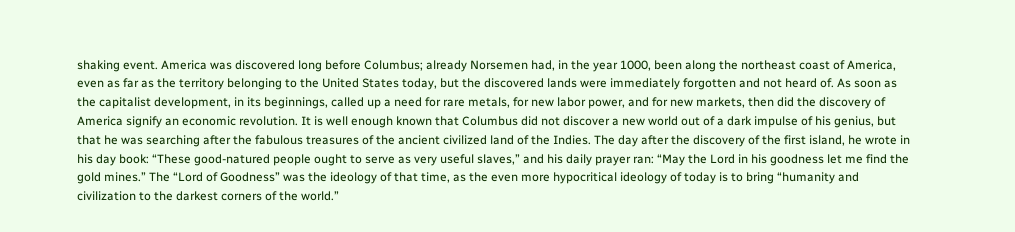shaking event. America was discovered long before Columbus; already Norsemen had, in the year 1000, been along the northeast coast of America, even as far as the territory belonging to the United States today, but the discovered lands were immediately forgotten and not heard of. As soon as the capitalist development, in its beginnings, called up a need for rare metals, for new labor power, and for new markets, then did the discovery of America signify an economic revolution. It is well enough known that Columbus did not discover a new world out of a dark impulse of his genius, but that he was searching after the fabulous treasures of the ancient civilized land of the Indies. The day after the discovery of the first island, he wrote in his day book: “These good-natured people ought to serve as very useful slaves,” and his daily prayer ran: “May the Lord in his goodness let me find the gold mines.” The “Lord of Goodness” was the ideology of that time, as the even more hypocritical ideology of today is to bring “humanity and civilization to the darkest corners of the world.”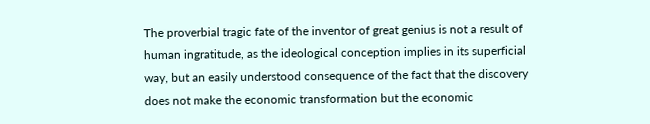The proverbial tragic fate of the inventor of great genius is not a result of human ingratitude, as the ideological conception implies in its superficial way, but an easily understood consequence of the fact that the discovery does not make the economic transformation but the economic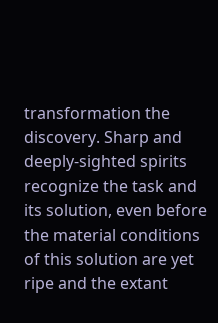transformation the discovery. Sharp and deeply-sighted spirits recognize the task and its solution, even before the material conditions of this solution are yet ripe and the extant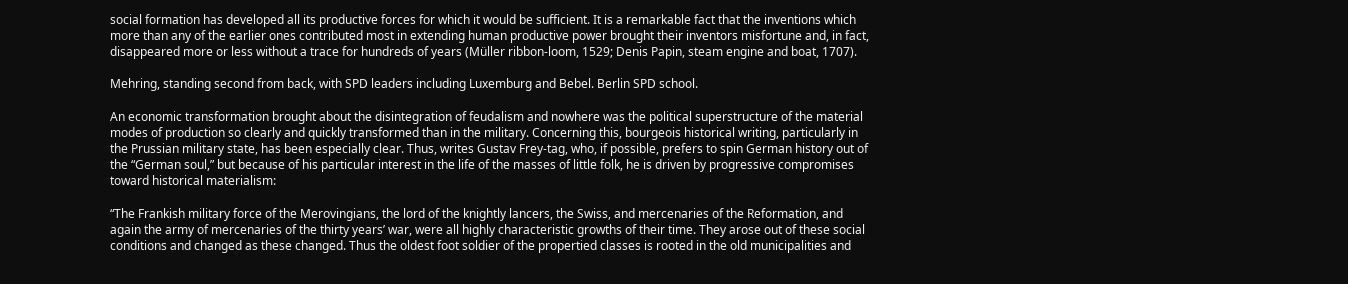social formation has developed all its productive forces for which it would be sufficient. It is a remarkable fact that the inventions which more than any of the earlier ones contributed most in extending human productive power brought their inventors misfortune and, in fact, disappeared more or less without a trace for hundreds of years (Müller ribbon-loom, 1529; Denis Papin, steam engine and boat, 1707).

Mehring, standing second from back, with SPD leaders including Luxemburg and Bebel. Berlin SPD school.

An economic transformation brought about the disintegration of feudalism and nowhere was the political superstructure of the material modes of production so clearly and quickly transformed than in the military. Concerning this, bourgeois historical writing, particularly in the Prussian military state, has been especially clear. Thus, writes Gustav Frey-tag, who, if possible, prefers to spin German history out of the “German soul,” but because of his particular interest in the life of the masses of little folk, he is driven by progressive compromises toward historical materialism:

“The Frankish military force of the Merovingians, the lord of the knightly lancers, the Swiss, and mercenaries of the Reformation, and again the army of mercenaries of the thirty years’ war, were all highly characteristic growths of their time. They arose out of these social conditions and changed as these changed. Thus the oldest foot soldier of the propertied classes is rooted in the old municipalities and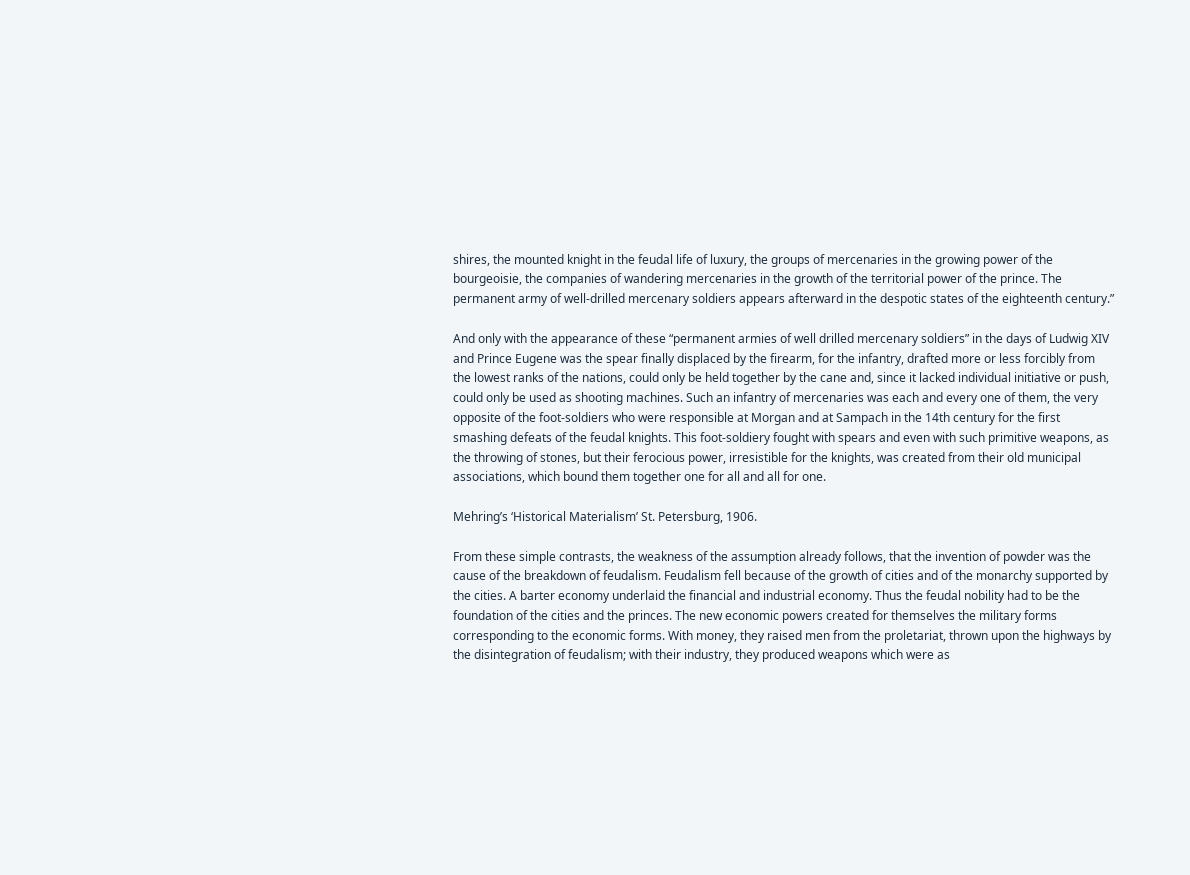shires, the mounted knight in the feudal life of luxury, the groups of mercenaries in the growing power of the bourgeoisie, the companies of wandering mercenaries in the growth of the territorial power of the prince. The permanent army of well-drilled mercenary soldiers appears afterward in the despotic states of the eighteenth century.”

And only with the appearance of these “permanent armies of well drilled mercenary soldiers” in the days of Ludwig XIV and Prince Eugene was the spear finally displaced by the firearm, for the infantry, drafted more or less forcibly from the lowest ranks of the nations, could only be held together by the cane and, since it lacked individual initiative or push, could only be used as shooting machines. Such an infantry of mercenaries was each and every one of them, the very opposite of the foot-soldiers who were responsible at Morgan and at Sampach in the 14th century for the first smashing defeats of the feudal knights. This foot-soldiery fought with spears and even with such primitive weapons, as the throwing of stones, but their ferocious power, irresistible for the knights, was created from their old municipal associations, which bound them together one for all and all for one.

Mehring’s ‘Historical Materialism’ St. Petersburg, 1906.

From these simple contrasts, the weakness of the assumption already follows, that the invention of powder was the cause of the breakdown of feudalism. Feudalism fell because of the growth of cities and of the monarchy supported by the cities. A barter economy underlaid the financial and industrial economy. Thus the feudal nobility had to be the foundation of the cities and the princes. The new economic powers created for themselves the military forms corresponding to the economic forms. With money, they raised men from the proletariat, thrown upon the highways by the disintegration of feudalism; with their industry, they produced weapons which were as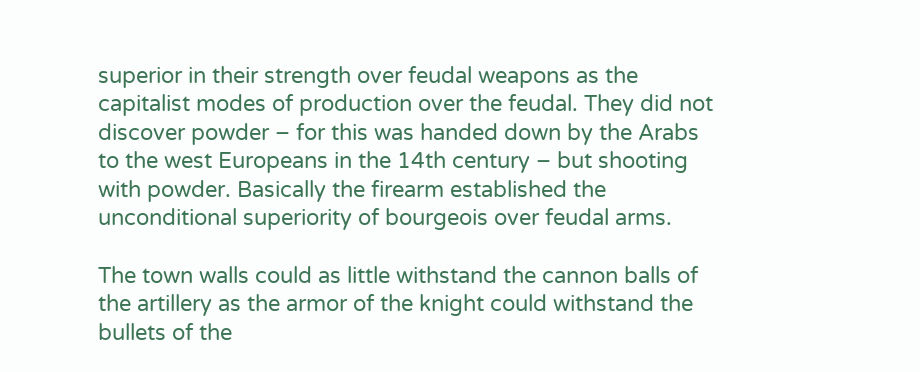superior in their strength over feudal weapons as the capitalist modes of production over the feudal. They did not discover powder – for this was handed down by the Arabs to the west Europeans in the 14th century – but shooting with powder. Basically the firearm established the unconditional superiority of bourgeois over feudal arms.

The town walls could as little withstand the cannon balls of the artillery as the armor of the knight could withstand the bullets of the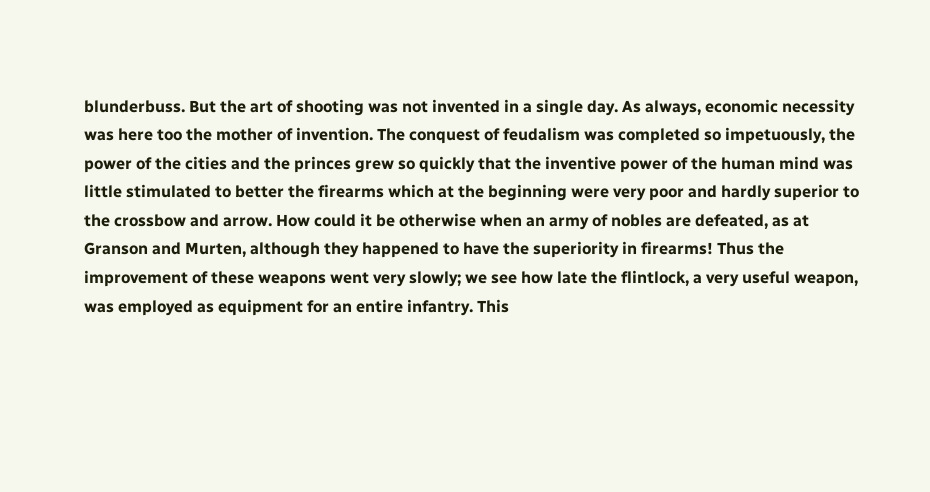blunderbuss. But the art of shooting was not invented in a single day. As always, economic necessity was here too the mother of invention. The conquest of feudalism was completed so impetuously, the power of the cities and the princes grew so quickly that the inventive power of the human mind was little stimulated to better the firearms which at the beginning were very poor and hardly superior to the crossbow and arrow. How could it be otherwise when an army of nobles are defeated, as at Granson and Murten, although they happened to have the superiority in firearms! Thus the improvement of these weapons went very slowly; we see how late the flintlock, a very useful weapon, was employed as equipment for an entire infantry. This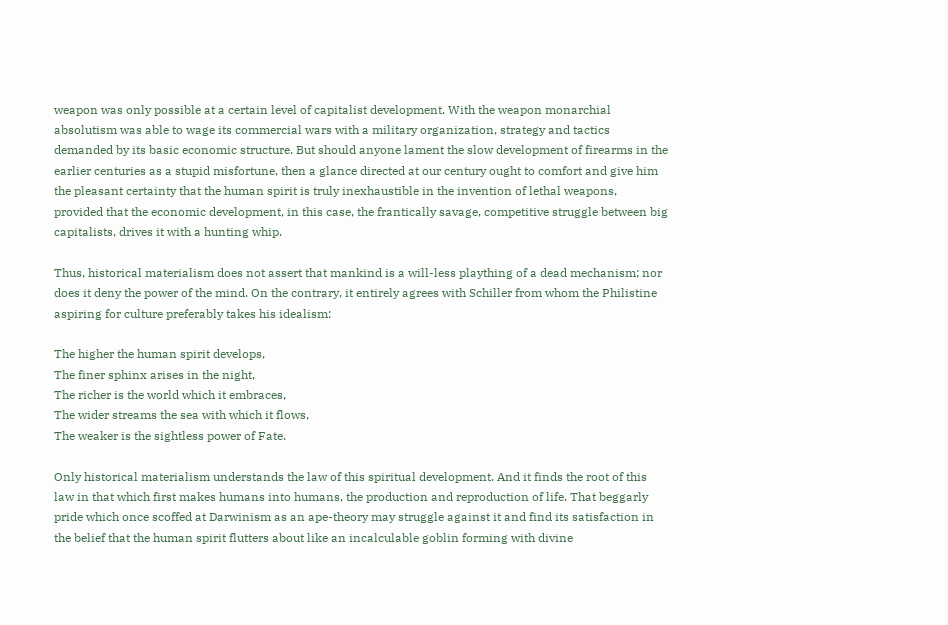weapon was only possible at a certain level of capitalist development. With the weapon monarchial absolutism was able to wage its commercial wars with a military organization, strategy and tactics demanded by its basic economic structure. But should anyone lament the slow development of firearms in the earlier centuries as a stupid misfortune, then a glance directed at our century ought to comfort and give him the pleasant certainty that the human spirit is truly inexhaustible in the invention of lethal weapons, provided that the economic development, in this case, the frantically savage, competitive struggle between big capitalists, drives it with a hunting whip.

Thus, historical materialism does not assert that mankind is a will-less plaything of a dead mechanism; nor does it deny the power of the mind. On the contrary, it entirely agrees with Schiller from whom the Philistine aspiring for culture preferably takes his idealism:

The higher the human spirit develops,
The finer sphinx arises in the night,
The richer is the world which it embraces,
The wider streams the sea with which it flows,
The weaker is the sightless power of Fate.

Only historical materialism understands the law of this spiritual development. And it finds the root of this law in that which first makes humans into humans, the production and reproduction of life. That beggarly pride which once scoffed at Darwinism as an ape-theory may struggle against it and find its satisfaction in the belief that the human spirit flutters about like an incalculable goblin forming with divine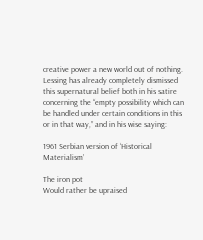creative power a new world out of nothing. Lessing has already completely dismissed this supernatural belief both in his satire concerning the “empty possibility which can be handled under certain conditions in this or in that way,” and in his wise saying:

1961 Serbian version of ‘Historical Materialism’

The iron pot
Would rather be upraised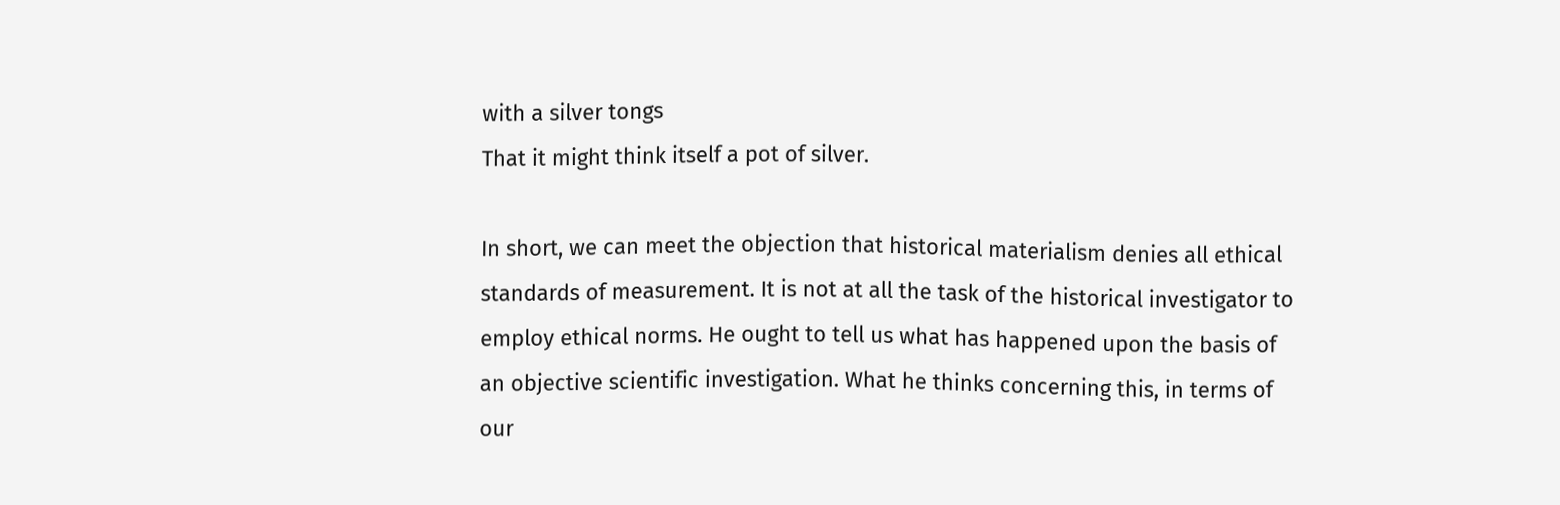with a silver tongs
That it might think itself a pot of silver.

In short, we can meet the objection that historical materialism denies all ethical standards of measurement. It is not at all the task of the historical investigator to employ ethical norms. He ought to tell us what has happened upon the basis of an objective scientific investigation. What he thinks concerning this, in terms of our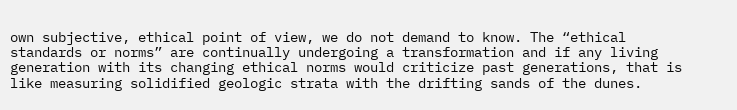own subjective, ethical point of view, we do not demand to know. The “ethical standards or norms” are continually undergoing a transformation and if any living generation with its changing ethical norms would criticize past generations, that is like measuring solidified geologic strata with the drifting sands of the dunes.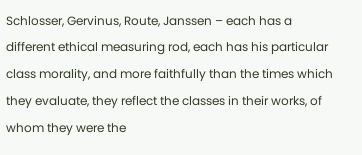Schlosser, Gervinus, Route, Janssen – each has a different ethical measuring rod, each has his particular class morality, and more faithfully than the times which they evaluate, they reflect the classes in their works, of whom they were the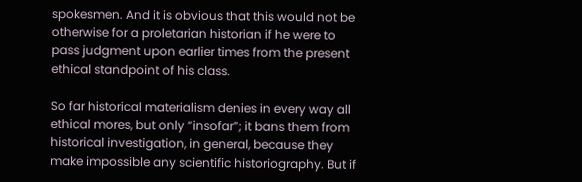spokesmen. And it is obvious that this would not be otherwise for a proletarian historian if he were to pass judgment upon earlier times from the present ethical standpoint of his class.

So far historical materialism denies in every way all ethical mores, but only “insofar”; it bans them from historical investigation, in general, because they make impossible any scientific historiography. But if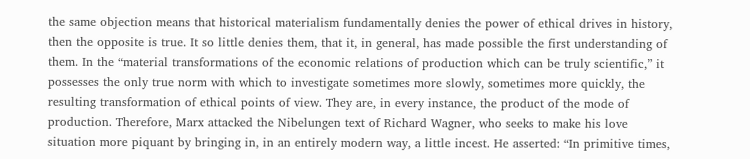the same objection means that historical materialism fundamentally denies the power of ethical drives in history, then the opposite is true. It so little denies them, that it, in general, has made possible the first understanding of them. In the “material transformations of the economic relations of production which can be truly scientific,” it possesses the only true norm with which to investigate sometimes more slowly, sometimes more quickly, the resulting transformation of ethical points of view. They are, in every instance, the product of the mode of production. Therefore, Marx attacked the Nibelungen text of Richard Wagner, who seeks to make his love situation more piquant by bringing in, in an entirely modern way, a little incest. He asserted: “In primitive times,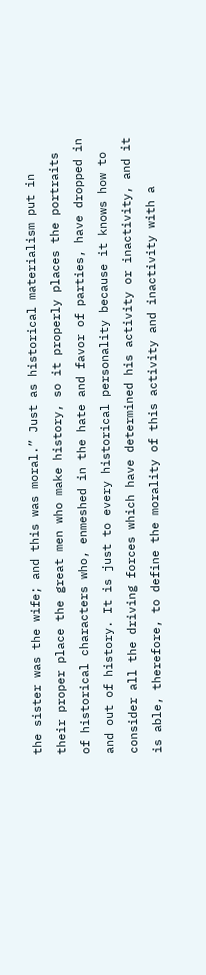the sister was the wife; and this was moral.” Just as historical materialism put in their proper place the great men who make history, so it properly places the portraits of historical characters who, enmeshed in the hate and favor of parties, have dropped in and out of history. It is just to every historical personality because it knows how to consider all the driving forces which have determined his activity or inactivity, and it is able, therefore, to define the morality of this activity and inactivity with a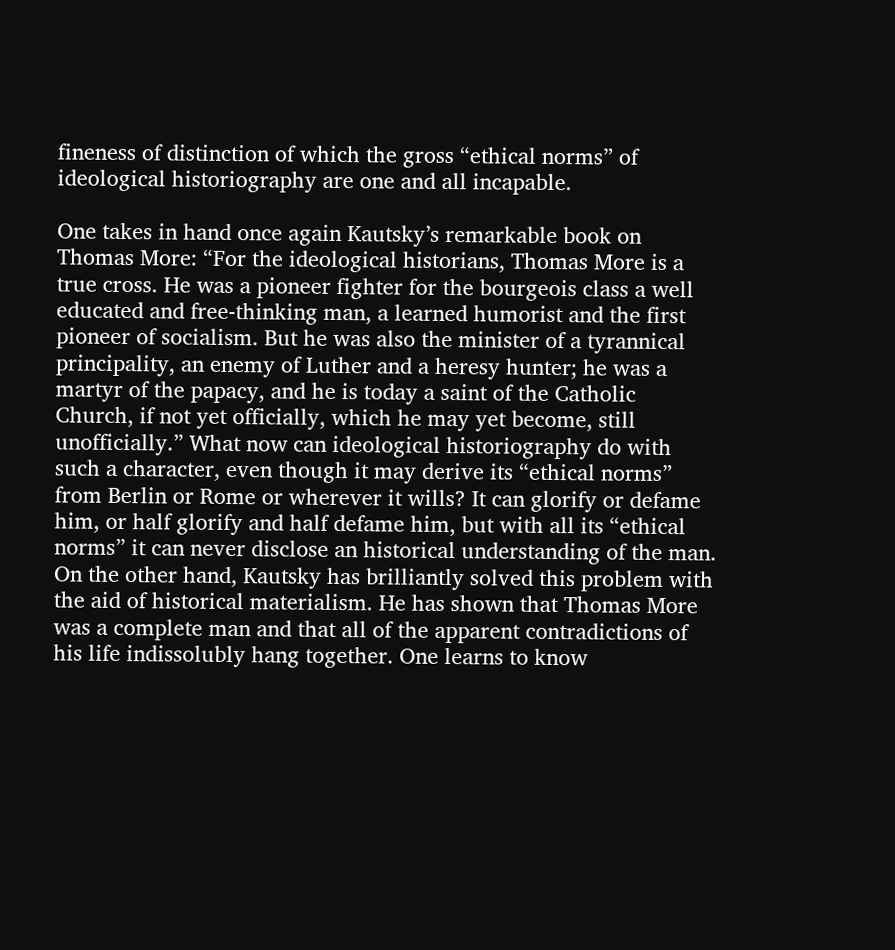fineness of distinction of which the gross “ethical norms” of ideological historiography are one and all incapable.

One takes in hand once again Kautsky’s remarkable book on Thomas More: “For the ideological historians, Thomas More is a true cross. He was a pioneer fighter for the bourgeois class a well educated and free-thinking man, a learned humorist and the first pioneer of socialism. But he was also the minister of a tyrannical principality, an enemy of Luther and a heresy hunter; he was a martyr of the papacy, and he is today a saint of the Catholic Church, if not yet officially, which he may yet become, still unofficially.” What now can ideological historiography do with such a character, even though it may derive its “ethical norms” from Berlin or Rome or wherever it wills? It can glorify or defame him, or half glorify and half defame him, but with all its “ethical norms” it can never disclose an historical understanding of the man. On the other hand, Kautsky has brilliantly solved this problem with the aid of historical materialism. He has shown that Thomas More was a complete man and that all of the apparent contradictions of his life indissolubly hang together. One learns to know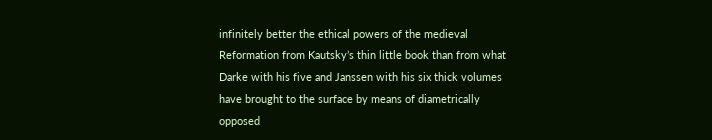infinitely better the ethical powers of the medieval Reformation from Kautsky’s thin little book than from what Darke with his five and Janssen with his six thick volumes have brought to the surface by means of diametrically opposed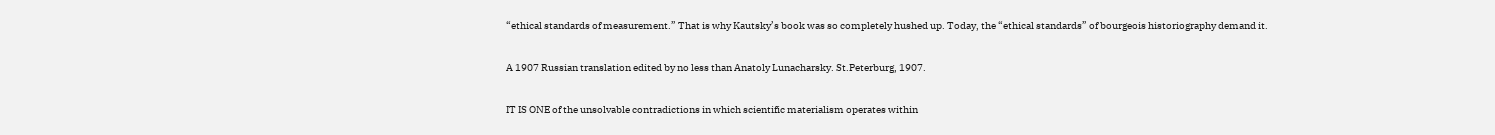“ethical standards of measurement.” That is why Kautsky’s book was so completely hushed up. Today, the “ethical standards” of bourgeois historiography demand it.

A 1907 Russian translation edited by no less than Anatoly Lunacharsky. St.Peterburg, 1907.

IT IS ONE of the unsolvable contradictions in which scientific materialism operates within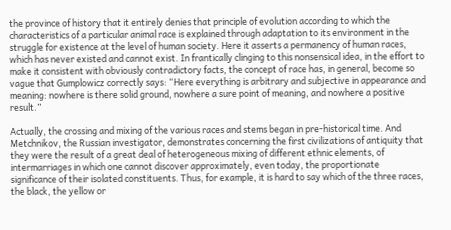the province of history that it entirely denies that principle of evolution according to which the characteristics of a particular animal race is explained through adaptation to its environment in the struggle for existence at the level of human society. Here it asserts a permanency of human races, which has never existed and cannot exist. In frantically clinging to this nonsensical idea, in the effort to make it consistent with obviously contradictory facts, the concept of race has, in general, become so vague that Gumplowicz correctly says: “Here everything is arbitrary and subjective in appearance and meaning: nowhere is there solid ground, nowhere a sure point of meaning, and nowhere a positive result.”

Actually, the crossing and mixing of the various races and stems began in pre-historical time. And Metchnikov, the Russian investigator, demonstrates concerning the first civilizations of antiquity that they were the result of a great deal of heterogeneous mixing of different ethnic elements, of intermarriages in which one cannot discover approximately, even today, the proportionate significance of their isolated constituents. Thus, for example, it is hard to say which of the three races, the black, the yellow or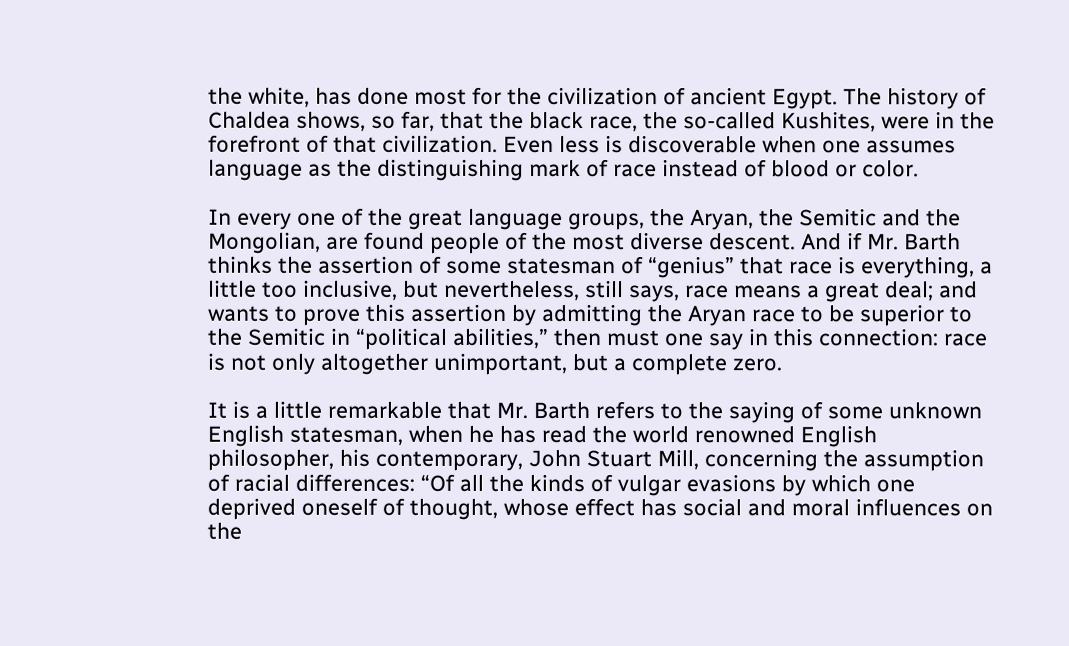the white, has done most for the civilization of ancient Egypt. The history of Chaldea shows, so far, that the black race, the so-called Kushites, were in the forefront of that civilization. Even less is discoverable when one assumes language as the distinguishing mark of race instead of blood or color.

In every one of the great language groups, the Aryan, the Semitic and the Mongolian, are found people of the most diverse descent. And if Mr. Barth thinks the assertion of some statesman of “genius” that race is everything, a little too inclusive, but nevertheless, still says, race means a great deal; and wants to prove this assertion by admitting the Aryan race to be superior to the Semitic in “political abilities,” then must one say in this connection: race is not only altogether unimportant, but a complete zero.

It is a little remarkable that Mr. Barth refers to the saying of some unknown English statesman, when he has read the world renowned English philosopher, his contemporary, John Stuart Mill, concerning the assumption of racial differences: “Of all the kinds of vulgar evasions by which one deprived oneself of thought, whose effect has social and moral influences on the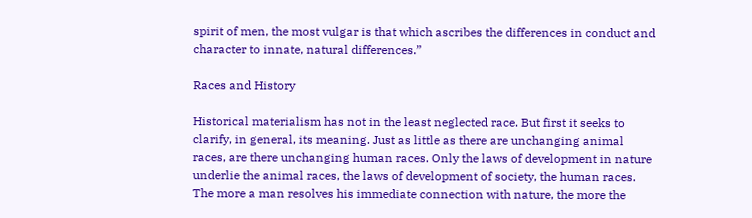spirit of men, the most vulgar is that which ascribes the differences in conduct and character to innate, natural differences.”

Races and History

Historical materialism has not in the least neglected race. But first it seeks to clarify, in general, its meaning. Just as little as there are unchanging animal races, are there unchanging human races. Only the laws of development in nature underlie the animal races, the laws of development of society, the human races. The more a man resolves his immediate connection with nature, the more the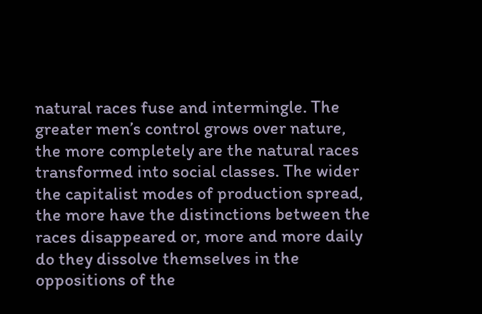natural races fuse and intermingle. The greater men’s control grows over nature, the more completely are the natural races transformed into social classes. The wider the capitalist modes of production spread, the more have the distinctions between the races disappeared or, more and more daily do they dissolve themselves in the oppositions of the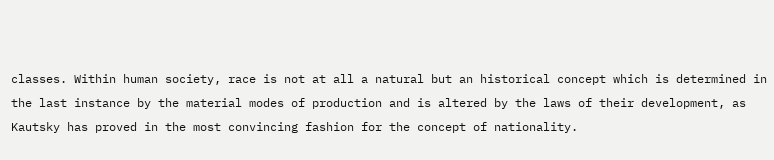classes. Within human society, race is not at all a natural but an historical concept which is determined in the last instance by the material modes of production and is altered by the laws of their development, as Kautsky has proved in the most convincing fashion for the concept of nationality.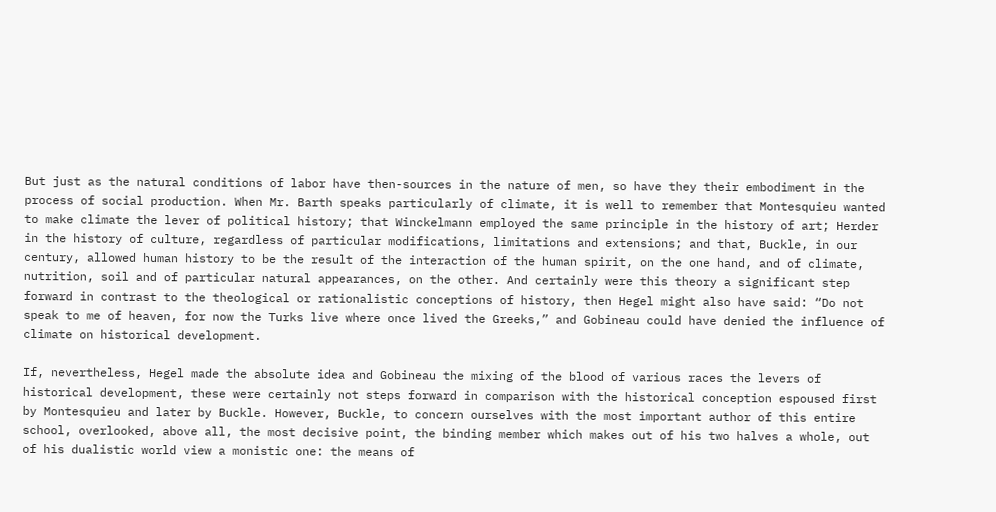But just as the natural conditions of labor have then-sources in the nature of men, so have they their embodiment in the process of social production. When Mr. Barth speaks particularly of climate, it is well to remember that Montesquieu wanted to make climate the lever of political history; that Winckelmann employed the same principle in the history of art; Herder in the history of culture, regardless of particular modifications, limitations and extensions; and that, Buckle, in our century, allowed human history to be the result of the interaction of the human spirit, on the one hand, and of climate, nutrition, soil and of particular natural appearances, on the other. And certainly were this theory a significant step forward in contrast to the theological or rationalistic conceptions of history, then Hegel might also have said: “Do not speak to me of heaven, for now the Turks live where once lived the Greeks,” and Gobineau could have denied the influence of climate on historical development.

If, nevertheless, Hegel made the absolute idea and Gobineau the mixing of the blood of various races the levers of historical development, these were certainly not steps forward in comparison with the historical conception espoused first by Montesquieu and later by Buckle. However, Buckle, to concern ourselves with the most important author of this entire school, overlooked, above all, the most decisive point, the binding member which makes out of his two halves a whole, out of his dualistic world view a monistic one: the means of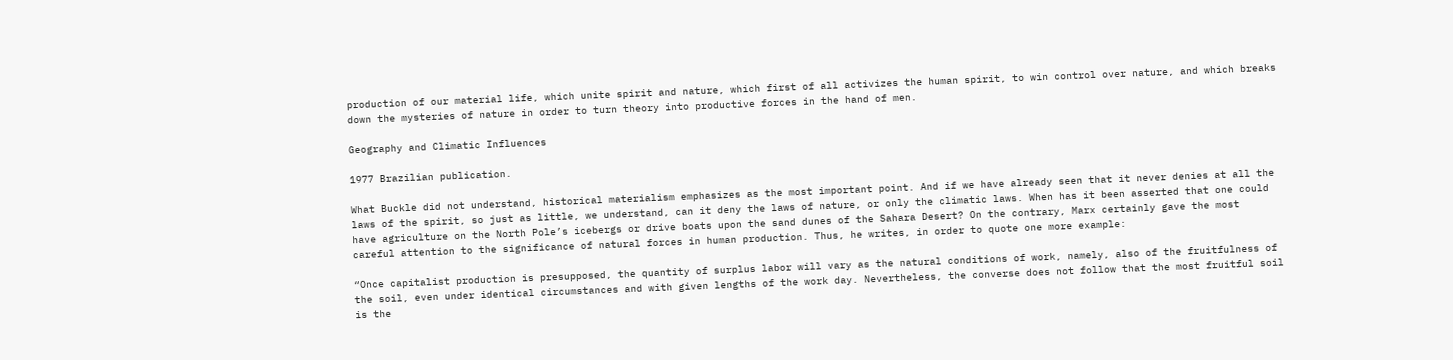production of our material life, which unite spirit and nature, which first of all activizes the human spirit, to win control over nature, and which breaks down the mysteries of nature in order to turn theory into productive forces in the hand of men.

Geography and Climatic Influences

1977 Brazilian publication.

What Buckle did not understand, historical materialism emphasizes as the most important point. And if we have already seen that it never denies at all the laws of the spirit, so just as little, we understand, can it deny the laws of nature, or only the climatic laws. When has it been asserted that one could have agriculture on the North Pole’s icebergs or drive boats upon the sand dunes of the Sahara Desert? On the contrary, Marx certainly gave the most careful attention to the significance of natural forces in human production. Thus, he writes, in order to quote one more example:

“Once capitalist production is presupposed, the quantity of surplus labor will vary as the natural conditions of work, namely, also of the fruitfulness of the soil, even under identical circumstances and with given lengths of the work day. Nevertheless, the converse does not follow that the most fruitful soil is the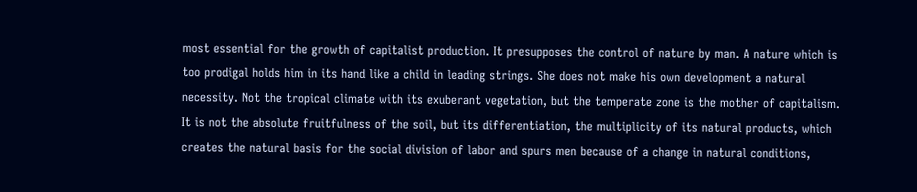most essential for the growth of capitalist production. It presupposes the control of nature by man. A nature which is too prodigal holds him in its hand like a child in leading strings. She does not make his own development a natural necessity. Not the tropical climate with its exuberant vegetation, but the temperate zone is the mother of capitalism. It is not the absolute fruitfulness of the soil, but its differentiation, the multiplicity of its natural products, which creates the natural basis for the social division of labor and spurs men because of a change in natural conditions,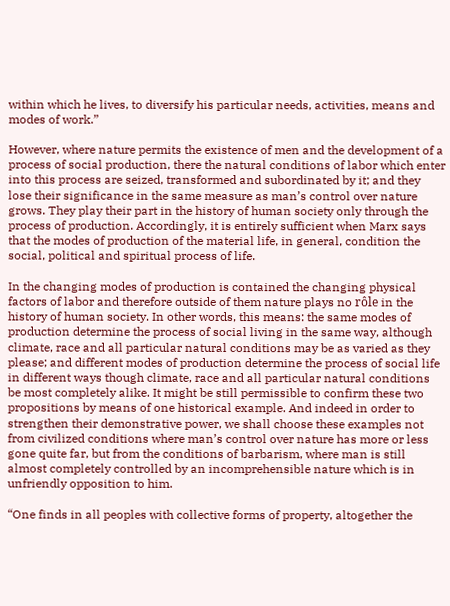within which he lives, to diversify his particular needs, activities, means and modes of work.”

However, where nature permits the existence of men and the development of a process of social production, there the natural conditions of labor which enter into this process are seized, transformed and subordinated by it; and they lose their significance in the same measure as man’s control over nature grows. They play their part in the history of human society only through the process of production. Accordingly, it is entirely sufficient when Marx says that the modes of production of the material life, in general, condition the social, political and spiritual process of life.

In the changing modes of production is contained the changing physical factors of labor and therefore outside of them nature plays no rôle in the history of human society. In other words, this means: the same modes of production determine the process of social living in the same way, although climate, race and all particular natural conditions may be as varied as they please; and different modes of production determine the process of social life in different ways though climate, race and all particular natural conditions be most completely alike. It might be still permissible to confirm these two propositions by means of one historical example. And indeed in order to strengthen their demonstrative power, we shall choose these examples not from civilized conditions where man’s control over nature has more or less gone quite far, but from the conditions of barbarism, where man is still almost completely controlled by an incomprehensible nature which is in unfriendly opposition to him.

“One finds in all peoples with collective forms of property, altogether the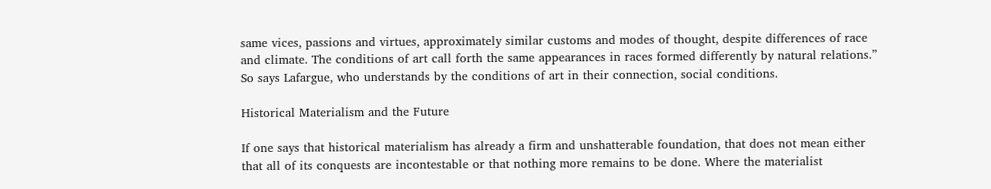same vices, passions and virtues, approximately similar customs and modes of thought, despite differences of race and climate. The conditions of art call forth the same appearances in races formed differently by natural relations.” So says Lafargue, who understands by the conditions of art in their connection, social conditions.

Historical Materialism and the Future

If one says that historical materialism has already a firm and unshatterable foundation, that does not mean either that all of its conquests are incontestable or that nothing more remains to be done. Where the materialist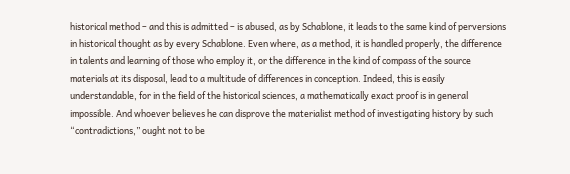historical method – and this is admitted – is abused, as by Schablone, it leads to the same kind of perversions in historical thought as by every Schablone. Even where, as a method, it is handled properly, the difference in talents and learning of those who employ it, or the difference in the kind of compass of the source materials at its disposal, lead to a multitude of differences in conception. Indeed, this is easily understandable, for in the field of the historical sciences, a mathematically exact proof is in general impossible. And whoever believes he can disprove the materialist method of investigating history by such “contradictions,” ought not to be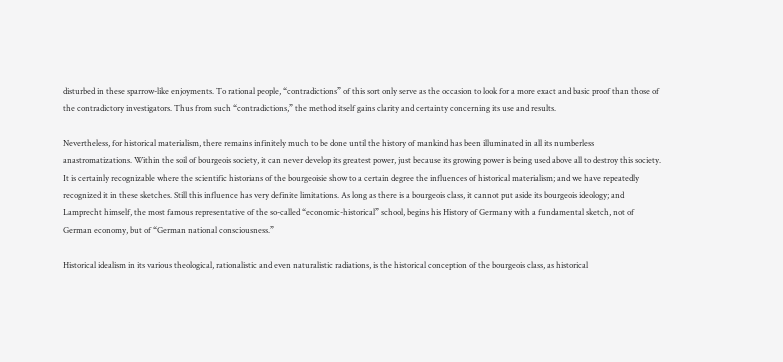disturbed in these sparrow-like enjoyments. To rational people, “contradictions” of this sort only serve as the occasion to look for a more exact and basic proof than those of the contradictory investigators. Thus from such “contradictions,” the method itself gains clarity and certainty concerning its use and results.

Nevertheless, for historical materialism, there remains infinitely much to be done until the history of mankind has been illuminated in all its numberless anastromatizations. Within the soil of bourgeois society, it can never develop its greatest power, just because its growing power is being used above all to destroy this society. It is certainly recognizable where the scientific historians of the bourgeoisie show to a certain degree the influences of historical materialism; and we have repeatedly recognized it in these sketches. Still this influence has very definite limitations. As long as there is a bourgeois class, it cannot put aside its bourgeois ideology; and Lamprecht himself, the most famous representative of the so-called “economic-historical” school, begins his History of Germany with a fundamental sketch, not of German economy, but of “German national consciousness.”

Historical idealism in its various theological, rationalistic and even naturalistic radiations, is the historical conception of the bourgeois class, as historical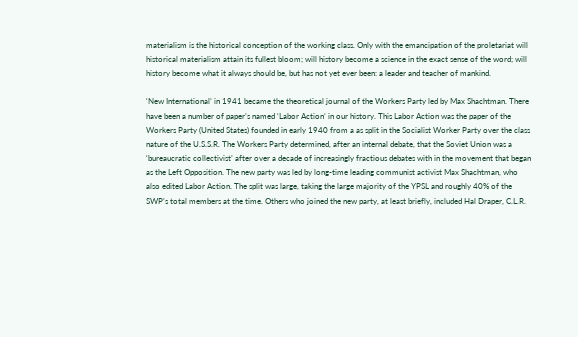materialism is the historical conception of the working class. Only with the emancipation of the proletariat will historical materialism attain its fullest bloom; will history become a science in the exact sense of the word; will history become what it always should be, but has not yet ever been: a leader and teacher of mankind.

‘New International’ in 1941 became the theoretical journal of the Workers Party led by Max Shachtman. There have been a number of paper’s named ‘Labor Action’ in our history. This Labor Action was the paper of the Workers Party (United States) founded in early 1940 from a as split in the Socialist Worker Party over the class nature of the U.S.S.R. The Workers Party determined, after an internal debate, that the Soviet Union was a ‘bureaucratic collectivist’ after over a decade of increasingly fractious debates with in the movement that began as the Left Opposition. The new party was led by long-time leading communist activist Max Shachtman, who also edited Labor Action. The split was large, taking the large majority of the YPSL and roughly 40% of the SWP’s total members at the time. Others who joined the new party, at least briefly, included Hal Draper, C.L.R.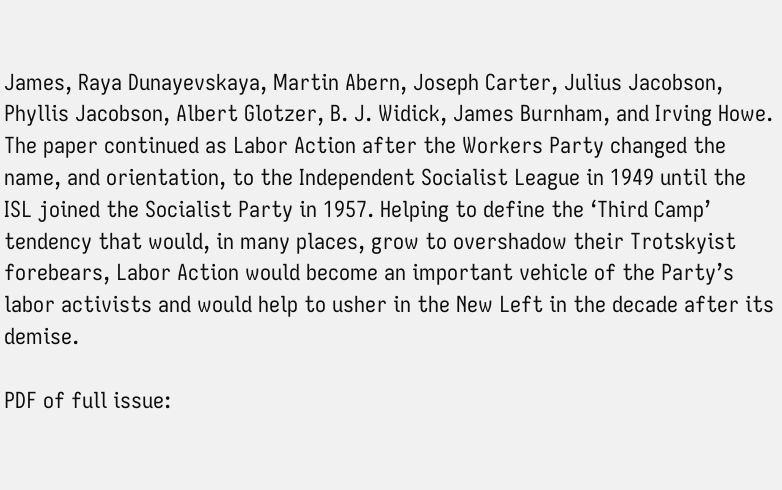James, Raya Dunayevskaya, Martin Abern, Joseph Carter, Julius Jacobson, Phyllis Jacobson, Albert Glotzer, B. J. Widick, James Burnham, and Irving Howe. The paper continued as Labor Action after the Workers Party changed the name, and orientation, to the Independent Socialist League in 1949 until the ISL joined the Socialist Party in 1957. Helping to define the ‘Third Camp’ tendency that would, in many places, grow to overshadow their Trotskyist forebears, Labor Action would become an important vehicle of the Party’s labor activists and would help to usher in the New Left in the decade after its demise.

PDF of full issue: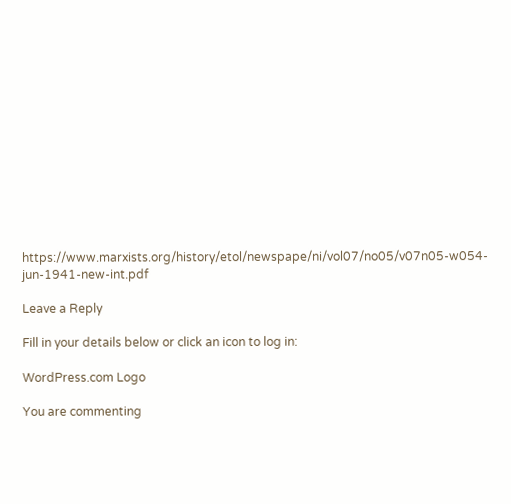https://www.marxists.org/history/etol/newspape/ni/vol07/no05/v07n05-w054-jun-1941-new-int.pdf

Leave a Reply

Fill in your details below or click an icon to log in:

WordPress.com Logo

You are commenting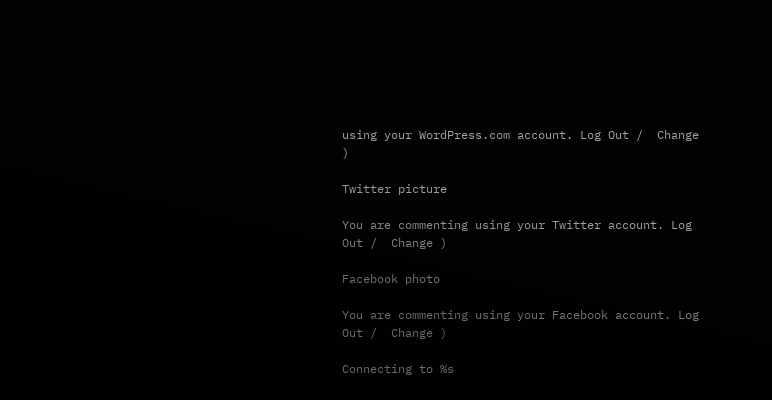using your WordPress.com account. Log Out /  Change )

Twitter picture

You are commenting using your Twitter account. Log Out /  Change )

Facebook photo

You are commenting using your Facebook account. Log Out /  Change )

Connecting to %s